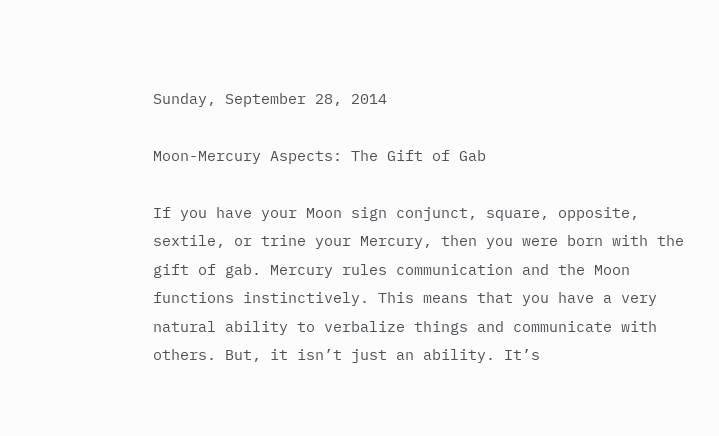Sunday, September 28, 2014

Moon-Mercury Aspects: The Gift of Gab

If you have your Moon sign conjunct, square, opposite, sextile, or trine your Mercury, then you were born with the gift of gab. Mercury rules communication and the Moon functions instinctively. This means that you have a very natural ability to verbalize things and communicate with others. But, it isn’t just an ability. It’s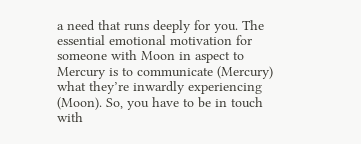a need that runs deeply for you. The essential emotional motivation for someone with Moon in aspect to Mercury is to communicate (Mercury) what they’re inwardly experiencing (Moon). So, you have to be in touch with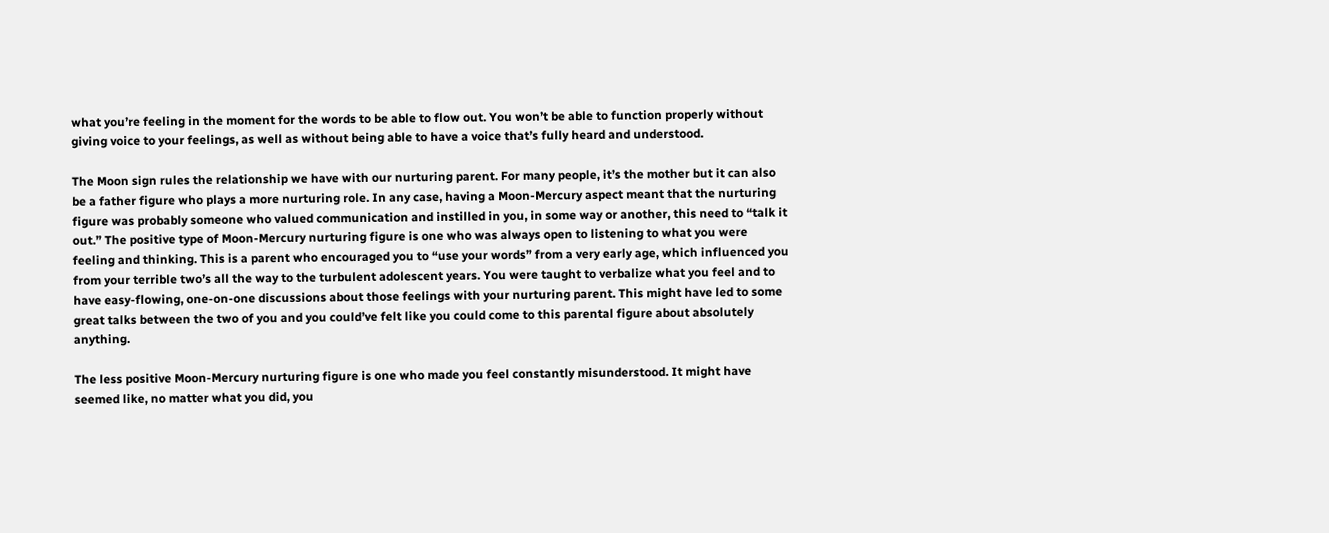what you’re feeling in the moment for the words to be able to flow out. You won’t be able to function properly without giving voice to your feelings, as well as without being able to have a voice that’s fully heard and understood.

The Moon sign rules the relationship we have with our nurturing parent. For many people, it’s the mother but it can also be a father figure who plays a more nurturing role. In any case, having a Moon-Mercury aspect meant that the nurturing figure was probably someone who valued communication and instilled in you, in some way or another, this need to “talk it out.” The positive type of Moon-Mercury nurturing figure is one who was always open to listening to what you were feeling and thinking. This is a parent who encouraged you to “use your words” from a very early age, which influenced you from your terrible two’s all the way to the turbulent adolescent years. You were taught to verbalize what you feel and to have easy-flowing, one-on-one discussions about those feelings with your nurturing parent. This might have led to some great talks between the two of you and you could’ve felt like you could come to this parental figure about absolutely anything.

The less positive Moon-Mercury nurturing figure is one who made you feel constantly misunderstood. It might have seemed like, no matter what you did, you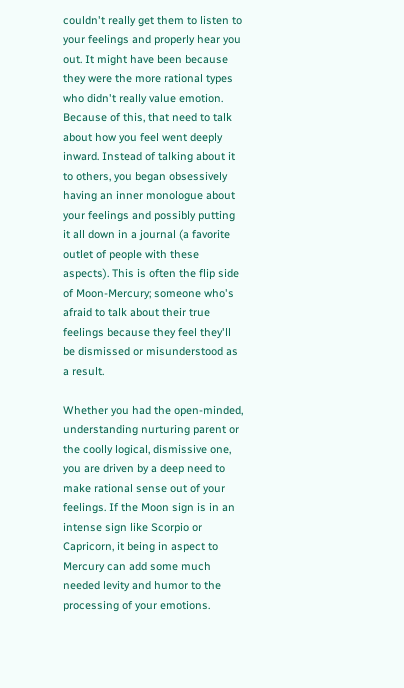couldn't really get them to listen to your feelings and properly hear you out. It might have been because they were the more rational types who didn't really value emotion. Because of this, that need to talk about how you feel went deeply inward. Instead of talking about it to others, you began obsessively having an inner monologue about your feelings and possibly putting it all down in a journal (a favorite outlet of people with these aspects). This is often the flip side of Moon-Mercury; someone who's afraid to talk about their true feelings because they feel they'll be dismissed or misunderstood as a result.

Whether you had the open-minded, understanding nurturing parent or the coolly logical, dismissive one, you are driven by a deep need to make rational sense out of your feelings. If the Moon sign is in an intense sign like Scorpio or Capricorn, it being in aspect to Mercury can add some much needed levity and humor to the processing of your emotions.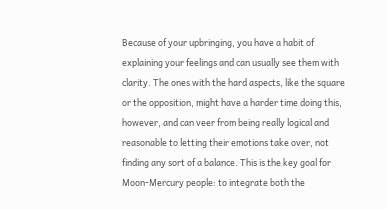Because of your upbringing, you have a habit of explaining your feelings and can usually see them with clarity. The ones with the hard aspects, like the square or the opposition, might have a harder time doing this, however, and can veer from being really logical and reasonable to letting their emotions take over, not finding any sort of a balance. This is the key goal for Moon-Mercury people: to integrate both the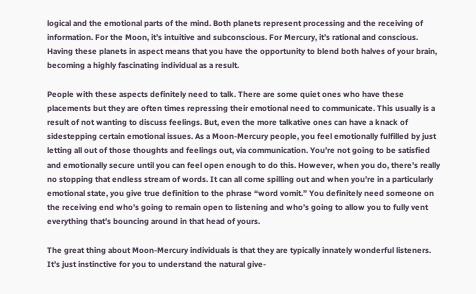logical and the emotional parts of the mind. Both planets represent processing and the receiving of information. For the Moon, it’s intuitive and subconscious. For Mercury, it’s rational and conscious. Having these planets in aspect means that you have the opportunity to blend both halves of your brain, becoming a highly fascinating individual as a result.

People with these aspects definitely need to talk. There are some quiet ones who have these placements but they are often times repressing their emotional need to communicate. This usually is a result of not wanting to discuss feelings. But, even the more talkative ones can have a knack of sidestepping certain emotional issues. As a Moon-Mercury people, you feel emotionally fulfilled by just letting all out of those thoughts and feelings out, via communication. You’re not going to be satisfied and emotionally secure until you can feel open enough to do this. However, when you do, there’s really no stopping that endless stream of words. It can all come spilling out and when you’re in a particularly emotional state, you give true definition to the phrase “word vomit.” You definitely need someone on the receiving end who’s going to remain open to listening and who’s going to allow you to fully vent everything that’s bouncing around in that head of yours.

The great thing about Moon-Mercury individuals is that they are typically innately wonderful listeners. It’s just instinctive for you to understand the natural give-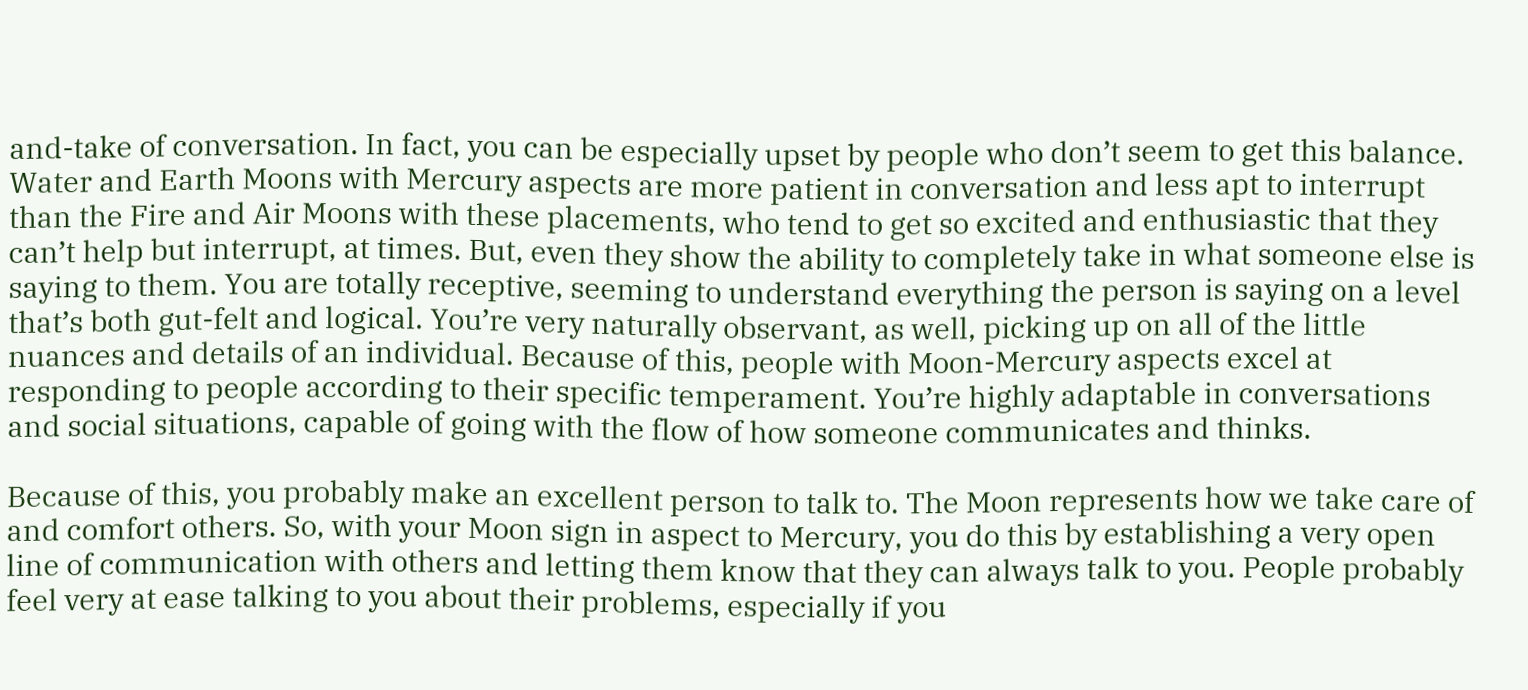and-take of conversation. In fact, you can be especially upset by people who don’t seem to get this balance. Water and Earth Moons with Mercury aspects are more patient in conversation and less apt to interrupt than the Fire and Air Moons with these placements, who tend to get so excited and enthusiastic that they can’t help but interrupt, at times. But, even they show the ability to completely take in what someone else is saying to them. You are totally receptive, seeming to understand everything the person is saying on a level that’s both gut-felt and logical. You’re very naturally observant, as well, picking up on all of the little nuances and details of an individual. Because of this, people with Moon-Mercury aspects excel at responding to people according to their specific temperament. You’re highly adaptable in conversations and social situations, capable of going with the flow of how someone communicates and thinks.

Because of this, you probably make an excellent person to talk to. The Moon represents how we take care of and comfort others. So, with your Moon sign in aspect to Mercury, you do this by establishing a very open line of communication with others and letting them know that they can always talk to you. People probably feel very at ease talking to you about their problems, especially if you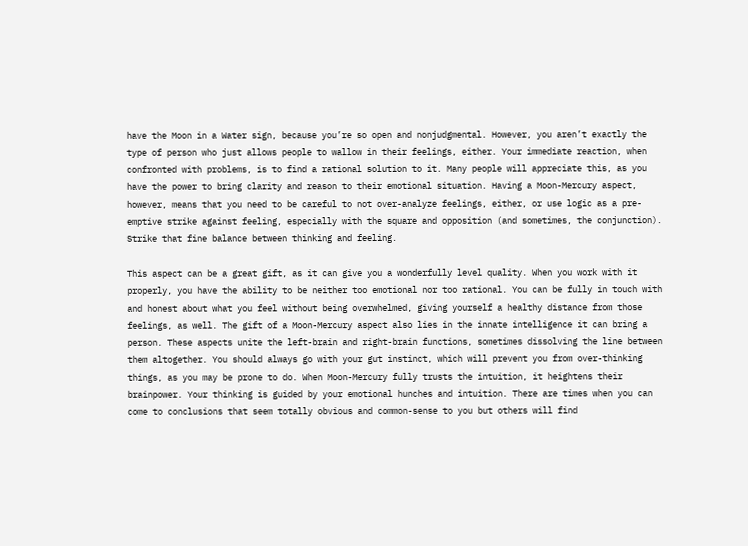have the Moon in a Water sign, because you’re so open and nonjudgmental. However, you aren’t exactly the type of person who just allows people to wallow in their feelings, either. Your immediate reaction, when confronted with problems, is to find a rational solution to it. Many people will appreciate this, as you have the power to bring clarity and reason to their emotional situation. Having a Moon-Mercury aspect, however, means that you need to be careful to not over-analyze feelings, either, or use logic as a pre-emptive strike against feeling, especially with the square and opposition (and sometimes, the conjunction). Strike that fine balance between thinking and feeling.

This aspect can be a great gift, as it can give you a wonderfully level quality. When you work with it properly, you have the ability to be neither too emotional nor too rational. You can be fully in touch with and honest about what you feel without being overwhelmed, giving yourself a healthy distance from those feelings, as well. The gift of a Moon-Mercury aspect also lies in the innate intelligence it can bring a person. These aspects unite the left-brain and right-brain functions, sometimes dissolving the line between them altogether. You should always go with your gut instinct, which will prevent you from over-thinking things, as you may be prone to do. When Moon-Mercury fully trusts the intuition, it heightens their brainpower. Your thinking is guided by your emotional hunches and intuition. There are times when you can come to conclusions that seem totally obvious and common-sense to you but others will find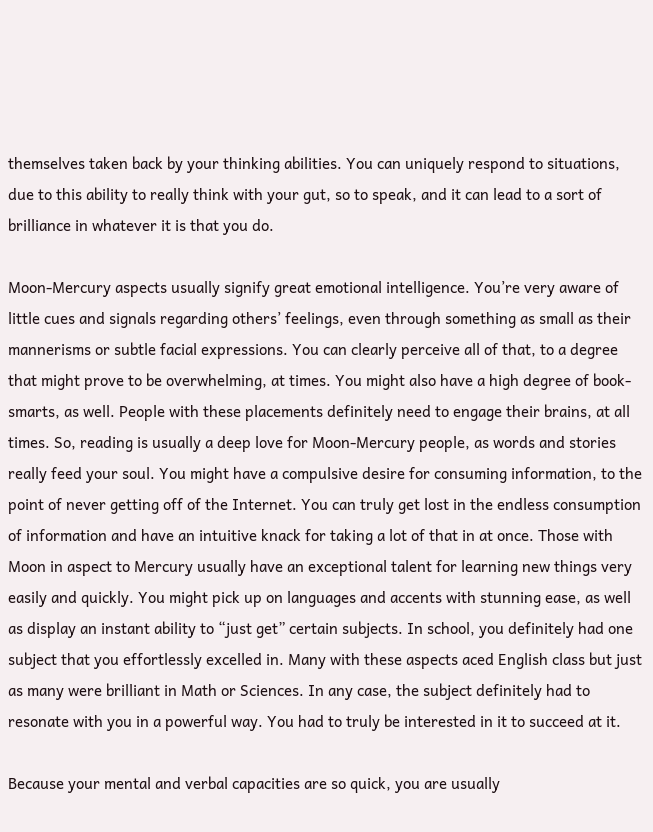themselves taken back by your thinking abilities. You can uniquely respond to situations, due to this ability to really think with your gut, so to speak, and it can lead to a sort of brilliance in whatever it is that you do.

Moon-Mercury aspects usually signify great emotional intelligence. You’re very aware of little cues and signals regarding others’ feelings, even through something as small as their mannerisms or subtle facial expressions. You can clearly perceive all of that, to a degree that might prove to be overwhelming, at times. You might also have a high degree of book-smarts, as well. People with these placements definitely need to engage their brains, at all times. So, reading is usually a deep love for Moon-Mercury people, as words and stories really feed your soul. You might have a compulsive desire for consuming information, to the point of never getting off of the Internet. You can truly get lost in the endless consumption of information and have an intuitive knack for taking a lot of that in at once. Those with Moon in aspect to Mercury usually have an exceptional talent for learning new things very easily and quickly. You might pick up on languages and accents with stunning ease, as well as display an instant ability to “just get” certain subjects. In school, you definitely had one subject that you effortlessly excelled in. Many with these aspects aced English class but just as many were brilliant in Math or Sciences. In any case, the subject definitely had to resonate with you in a powerful way. You had to truly be interested in it to succeed at it.

Because your mental and verbal capacities are so quick, you are usually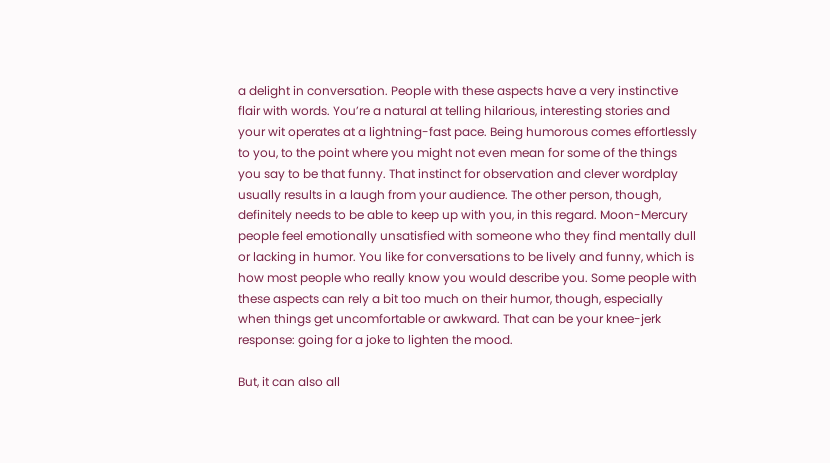a delight in conversation. People with these aspects have a very instinctive flair with words. You’re a natural at telling hilarious, interesting stories and your wit operates at a lightning-fast pace. Being humorous comes effortlessly to you, to the point where you might not even mean for some of the things you say to be that funny. That instinct for observation and clever wordplay usually results in a laugh from your audience. The other person, though, definitely needs to be able to keep up with you, in this regard. Moon-Mercury people feel emotionally unsatisfied with someone who they find mentally dull or lacking in humor. You like for conversations to be lively and funny, which is how most people who really know you would describe you. Some people with these aspects can rely a bit too much on their humor, though, especially when things get uncomfortable or awkward. That can be your knee-jerk response: going for a joke to lighten the mood.

But, it can also all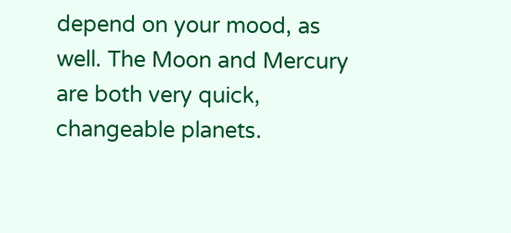depend on your mood, as well. The Moon and Mercury are both very quick, changeable planets.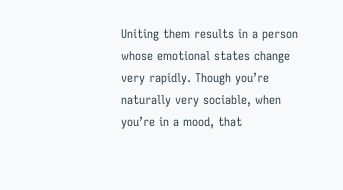Uniting them results in a person whose emotional states change very rapidly. Though you’re naturally very sociable, when you’re in a mood, that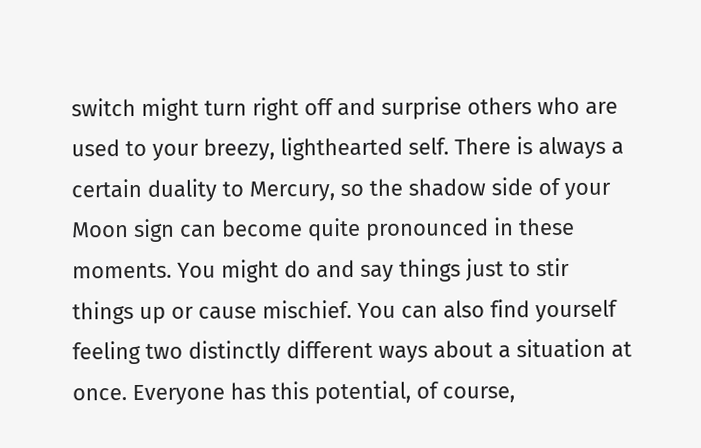switch might turn right off and surprise others who are used to your breezy, lighthearted self. There is always a certain duality to Mercury, so the shadow side of your Moon sign can become quite pronounced in these moments. You might do and say things just to stir things up or cause mischief. You can also find yourself feeling two distinctly different ways about a situation at once. Everyone has this potential, of course,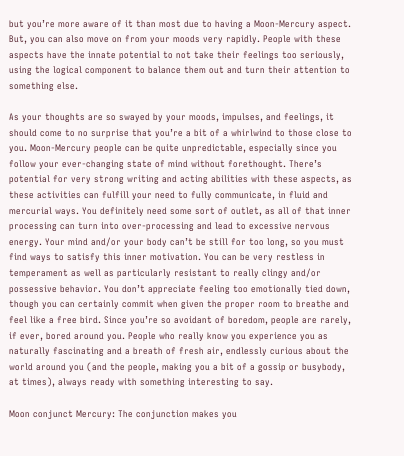but you’re more aware of it than most due to having a Moon-Mercury aspect. But, you can also move on from your moods very rapidly. People with these aspects have the innate potential to not take their feelings too seriously, using the logical component to balance them out and turn their attention to something else.

As your thoughts are so swayed by your moods, impulses, and feelings, it should come to no surprise that you’re a bit of a whirlwind to those close to you. Moon-Mercury people can be quite unpredictable, especially since you follow your ever-changing state of mind without forethought. There’s potential for very strong writing and acting abilities with these aspects, as these activities can fulfill your need to fully communicate, in fluid and mercurial ways. You definitely need some sort of outlet, as all of that inner processing can turn into over-processing and lead to excessive nervous energy. Your mind and/or your body can’t be still for too long, so you must find ways to satisfy this inner motivation. You can be very restless in temperament as well as particularly resistant to really clingy and/or possessive behavior. You don’t appreciate feeling too emotionally tied down, though you can certainly commit when given the proper room to breathe and feel like a free bird. Since you’re so avoidant of boredom, people are rarely, if ever, bored around you. People who really know you experience you as naturally fascinating and a breath of fresh air, endlessly curious about the world around you (and the people, making you a bit of a gossip or busybody, at times), always ready with something interesting to say.

Moon conjunct Mercury: The conjunction makes you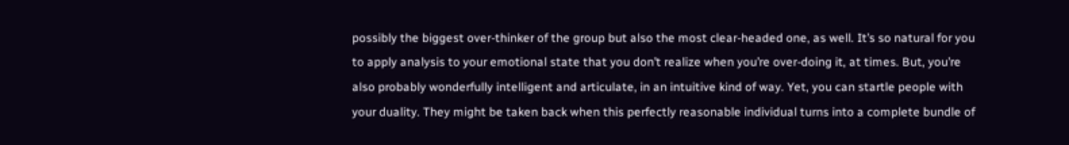possibly the biggest over-thinker of the group but also the most clear-headed one, as well. It’s so natural for you to apply analysis to your emotional state that you don’t realize when you’re over-doing it, at times. But, you’re also probably wonderfully intelligent and articulate, in an intuitive kind of way. Yet, you can startle people with your duality. They might be taken back when this perfectly reasonable individual turns into a complete bundle of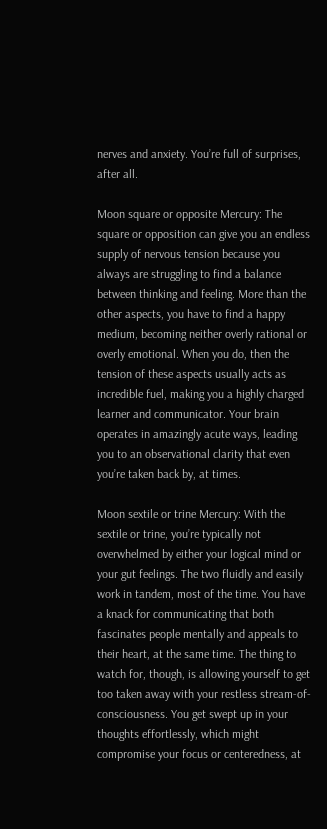nerves and anxiety. You’re full of surprises, after all.

Moon square or opposite Mercury: The square or opposition can give you an endless supply of nervous tension because you always are struggling to find a balance between thinking and feeling. More than the other aspects, you have to find a happy medium, becoming neither overly rational or overly emotional. When you do, then the tension of these aspects usually acts as incredible fuel, making you a highly charged learner and communicator. Your brain operates in amazingly acute ways, leading you to an observational clarity that even you’re taken back by, at times.

Moon sextile or trine Mercury: With the sextile or trine, you’re typically not overwhelmed by either your logical mind or your gut feelings. The two fluidly and easily work in tandem, most of the time. You have a knack for communicating that both fascinates people mentally and appeals to their heart, at the same time. The thing to watch for, though, is allowing yourself to get too taken away with your restless stream-of-consciousness. You get swept up in your thoughts effortlessly, which might compromise your focus or centeredness, at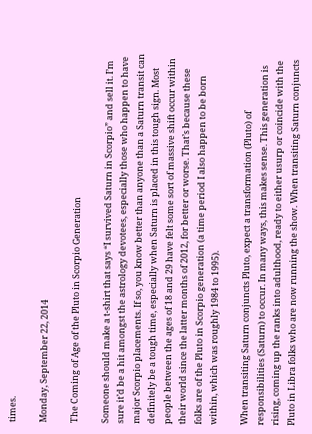times.

Monday, September 22, 2014

The Coming of Age of the Pluto in Scorpio Generation

Someone should make a t-shirt that says “I survived Saturn in Scorpio” and sell it. I’m sure it’d be a hit amongst the astrology devotees, especially those who happen to have major Scorpio placements. If so, you know better than anyone than a Saturn transit can definitely be a tough time, especially when Saturn is placed in this tough sign. Most people between the ages of 18 and 29 have felt some sort of massive shift occur within their world since the latter months of 2012, for better or worse. That’s because these folks are of the Pluto in Scorpio generation (a time period I also happen to be born within, which was roughly 1984 to 1995).

When transiting Saturn conjuncts Pluto, expect a transformation (Pluto) of responsibilities (Saturn) to occur. In many ways, this makes sense. This generation is rising, coming up the ranks into adulthood, ready to either usurp or coincide with the Pluto in Libra folks who are now running the show. When transiting Saturn conjuncts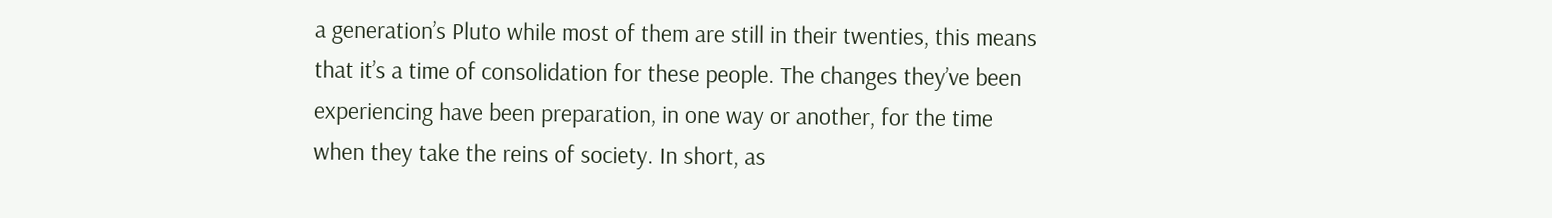a generation’s Pluto while most of them are still in their twenties, this means that it’s a time of consolidation for these people. The changes they’ve been experiencing have been preparation, in one way or another, for the time when they take the reins of society. In short, as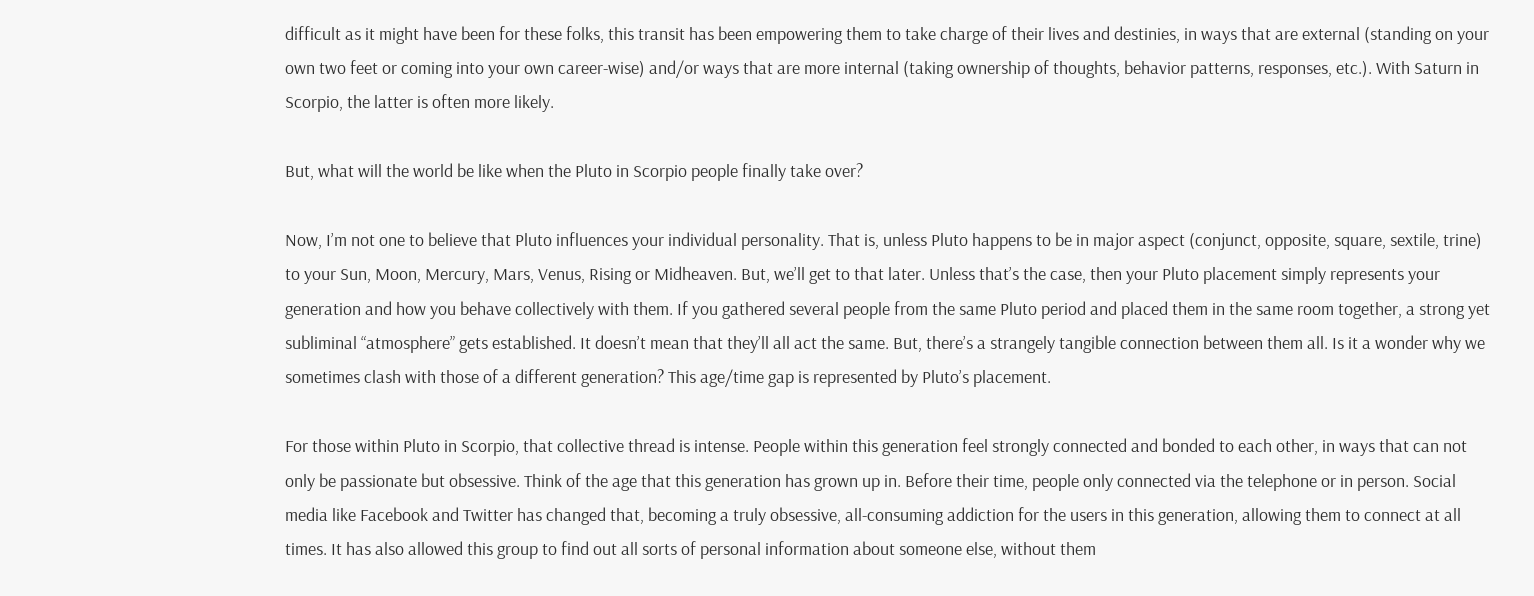difficult as it might have been for these folks, this transit has been empowering them to take charge of their lives and destinies, in ways that are external (standing on your own two feet or coming into your own career-wise) and/or ways that are more internal (taking ownership of thoughts, behavior patterns, responses, etc.). With Saturn in Scorpio, the latter is often more likely.

But, what will the world be like when the Pluto in Scorpio people finally take over?

Now, I’m not one to believe that Pluto influences your individual personality. That is, unless Pluto happens to be in major aspect (conjunct, opposite, square, sextile, trine) to your Sun, Moon, Mercury, Mars, Venus, Rising or Midheaven. But, we’ll get to that later. Unless that’s the case, then your Pluto placement simply represents your generation and how you behave collectively with them. If you gathered several people from the same Pluto period and placed them in the same room together, a strong yet subliminal “atmosphere” gets established. It doesn’t mean that they’ll all act the same. But, there’s a strangely tangible connection between them all. Is it a wonder why we sometimes clash with those of a different generation? This age/time gap is represented by Pluto’s placement.

For those within Pluto in Scorpio, that collective thread is intense. People within this generation feel strongly connected and bonded to each other, in ways that can not only be passionate but obsessive. Think of the age that this generation has grown up in. Before their time, people only connected via the telephone or in person. Social media like Facebook and Twitter has changed that, becoming a truly obsessive, all-consuming addiction for the users in this generation, allowing them to connect at all times. It has also allowed this group to find out all sorts of personal information about someone else, without them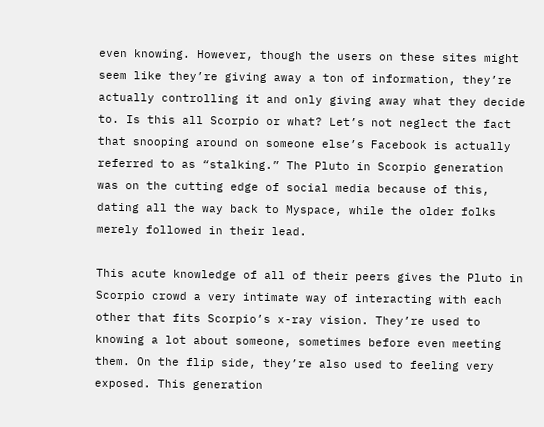even knowing. However, though the users on these sites might seem like they’re giving away a ton of information, they’re actually controlling it and only giving away what they decide to. Is this all Scorpio or what? Let’s not neglect the fact that snooping around on someone else’s Facebook is actually referred to as “stalking.” The Pluto in Scorpio generation was on the cutting edge of social media because of this, dating all the way back to Myspace, while the older folks merely followed in their lead.

This acute knowledge of all of their peers gives the Pluto in Scorpio crowd a very intimate way of interacting with each other that fits Scorpio’s x-ray vision. They’re used to knowing a lot about someone, sometimes before even meeting them. On the flip side, they’re also used to feeling very exposed. This generation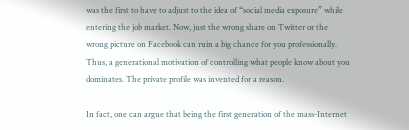was the first to have to adjust to the idea of “social media exposure” while entering the job market. Now, just the wrong share on Twitter or the wrong picture on Facebook can ruin a big chance for you professionally. Thus, a generational motivation of controlling what people know about you dominates. The private profile was invented for a reason.

In fact, one can argue that being the first generation of the mass-Internet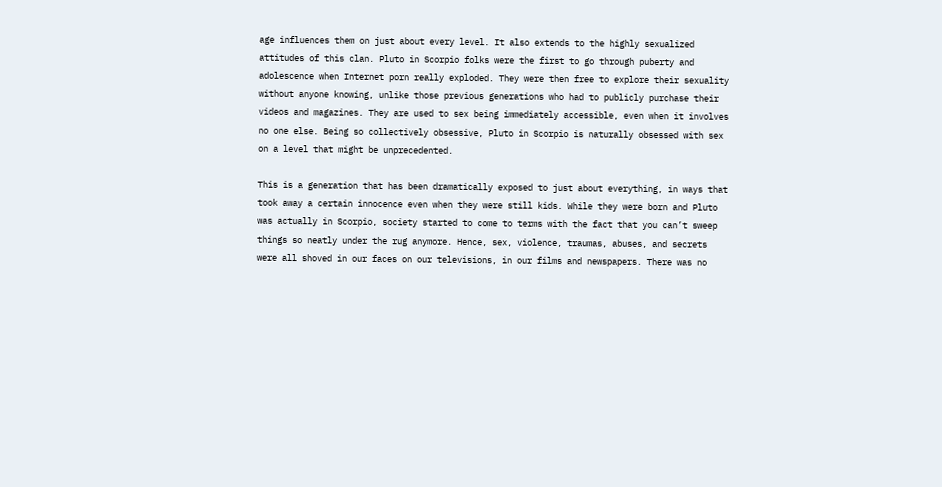age influences them on just about every level. It also extends to the highly sexualized attitudes of this clan. Pluto in Scorpio folks were the first to go through puberty and adolescence when Internet porn really exploded. They were then free to explore their sexuality without anyone knowing, unlike those previous generations who had to publicly purchase their videos and magazines. They are used to sex being immediately accessible, even when it involves no one else. Being so collectively obsessive, Pluto in Scorpio is naturally obsessed with sex on a level that might be unprecedented.

This is a generation that has been dramatically exposed to just about everything, in ways that took away a certain innocence even when they were still kids. While they were born and Pluto was actually in Scorpio, society started to come to terms with the fact that you can’t sweep things so neatly under the rug anymore. Hence, sex, violence, traumas, abuses, and secrets were all shoved in our faces on our televisions, in our films and newspapers. There was no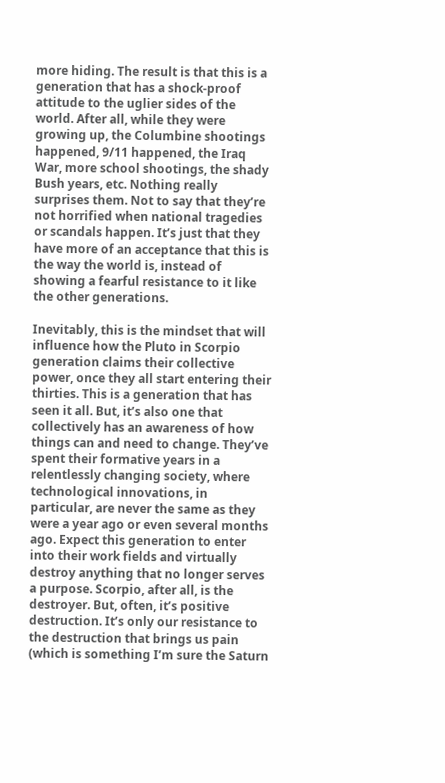more hiding. The result is that this is a generation that has a shock-proof attitude to the uglier sides of the world. After all, while they were growing up, the Columbine shootings happened, 9/11 happened, the Iraq War, more school shootings, the shady Bush years, etc. Nothing really surprises them. Not to say that they’re not horrified when national tragedies or scandals happen. It’s just that they have more of an acceptance that this is the way the world is, instead of showing a fearful resistance to it like the other generations.

Inevitably, this is the mindset that will influence how the Pluto in Scorpio generation claims their collective power, once they all start entering their thirties. This is a generation that has seen it all. But, it’s also one that collectively has an awareness of how things can and need to change. They’ve spent their formative years in a relentlessly changing society, where technological innovations, in particular, are never the same as they were a year ago or even several months ago. Expect this generation to enter into their work fields and virtually destroy anything that no longer serves a purpose. Scorpio, after all, is the destroyer. But, often, it’s positive destruction. It’s only our resistance to the destruction that brings us pain (which is something I’m sure the Saturn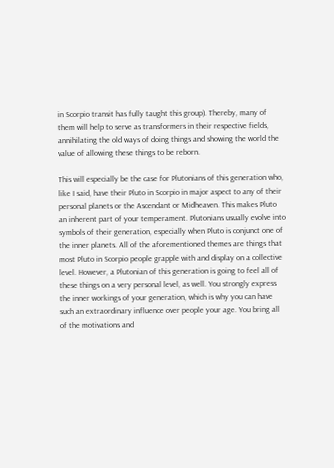in Scorpio transit has fully taught this group). Thereby, many of them will help to serve as transformers in their respective fields, annihilating the old ways of doing things and showing the world the value of allowing these things to be reborn.

This will especially be the case for Plutonians of this generation who, like I said, have their Pluto in Scorpio in major aspect to any of their personal planets or the Ascendant or Midheaven. This makes Pluto an inherent part of your temperament. Plutonians usually evolve into symbols of their generation, especially when Pluto is conjunct one of the inner planets. All of the aforementioned themes are things that most Pluto in Scorpio people grapple with and display on a collective level. However, a Plutonian of this generation is going to feel all of these things on a very personal level, as well. You strongly express the inner workings of your generation, which is why you can have such an extraordinary influence over people your age. You bring all of the motivations and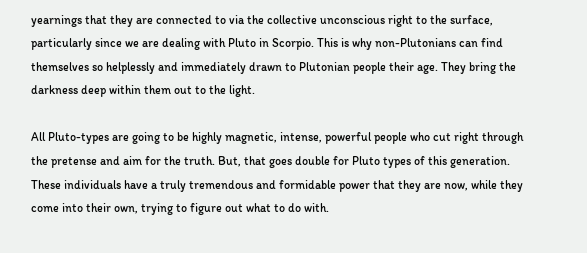yearnings that they are connected to via the collective unconscious right to the surface, particularly since we are dealing with Pluto in Scorpio. This is why non-Plutonians can find themselves so helplessly and immediately drawn to Plutonian people their age. They bring the darkness deep within them out to the light.

All Pluto-types are going to be highly magnetic, intense, powerful people who cut right through the pretense and aim for the truth. But, that goes double for Pluto types of this generation. These individuals have a truly tremendous and formidable power that they are now, while they come into their own, trying to figure out what to do with.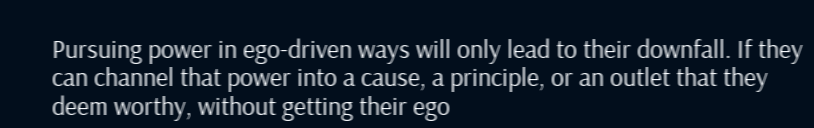Pursuing power in ego-driven ways will only lead to their downfall. If they can channel that power into a cause, a principle, or an outlet that they deem worthy, without getting their ego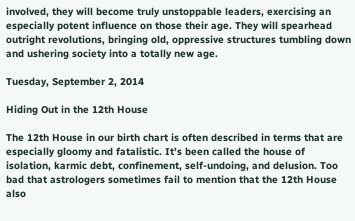involved, they will become truly unstoppable leaders, exercising an especially potent influence on those their age. They will spearhead outright revolutions, bringing old, oppressive structures tumbling down and ushering society into a totally new age.

Tuesday, September 2, 2014

Hiding Out in the 12th House

The 12th House in our birth chart is often described in terms that are especially gloomy and fatalistic. It’s been called the house of isolation, karmic debt, confinement, self-undoing, and delusion. Too bad that astrologers sometimes fail to mention that the 12th House also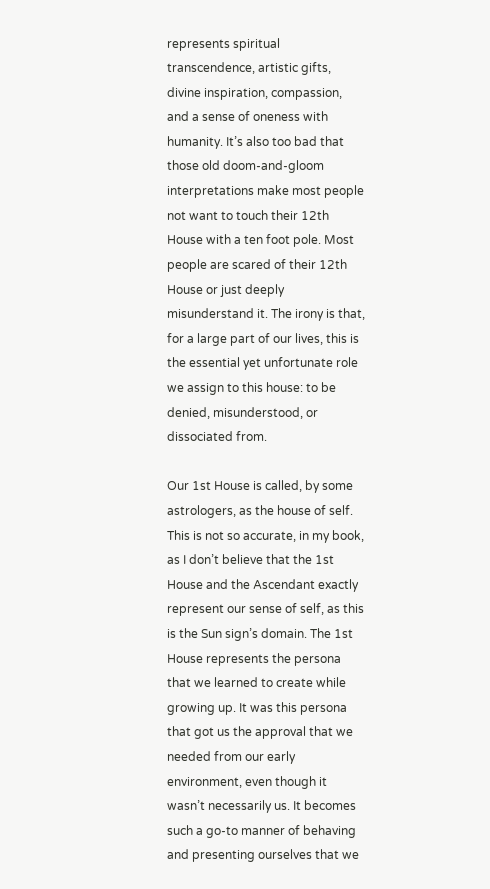represents spiritual transcendence, artistic gifts, divine inspiration, compassion, and a sense of oneness with humanity. It’s also too bad that those old doom-and-gloom interpretations make most people not want to touch their 12th House with a ten foot pole. Most people are scared of their 12th House or just deeply misunderstand it. The irony is that, for a large part of our lives, this is the essential yet unfortunate role we assign to this house: to be denied, misunderstood, or dissociated from.

Our 1st House is called, by some astrologers, as the house of self. This is not so accurate, in my book, as I don’t believe that the 1st House and the Ascendant exactly represent our sense of self, as this is the Sun sign’s domain. The 1st House represents the persona that we learned to create while growing up. It was this persona that got us the approval that we needed from our early environment, even though it wasn’t necessarily us. It becomes such a go-to manner of behaving and presenting ourselves that we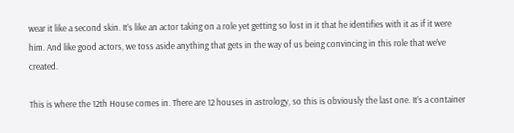wear it like a second skin. It’s like an actor taking on a role yet getting so lost in it that he identifies with it as if it were him. And like good actors, we toss aside anything that gets in the way of us being convincing in this role that we’ve created.

This is where the 12th House comes in. There are 12 houses in astrology, so this is obviously the last one. It’s a container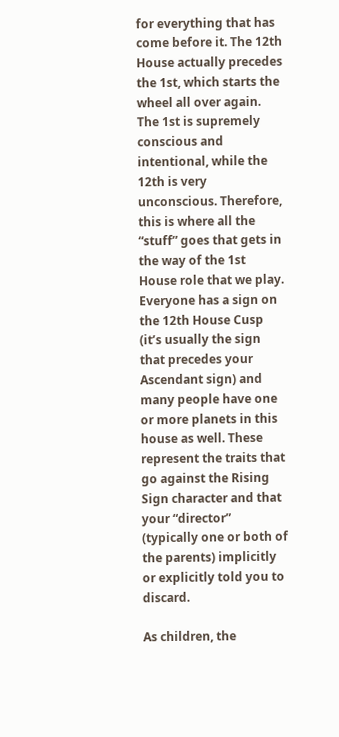for everything that has come before it. The 12th House actually precedes the 1st, which starts the wheel all over again. The 1st is supremely conscious and intentional, while the 12th is very unconscious. Therefore, this is where all the “stuff” goes that gets in the way of the 1st House role that we play. Everyone has a sign on the 12th House Cusp (it’s usually the sign that precedes your Ascendant sign) and many people have one or more planets in this house as well. These represent the traits that go against the Rising Sign character and that your “director” (typically one or both of the parents) implicitly or explicitly told you to discard.

As children, the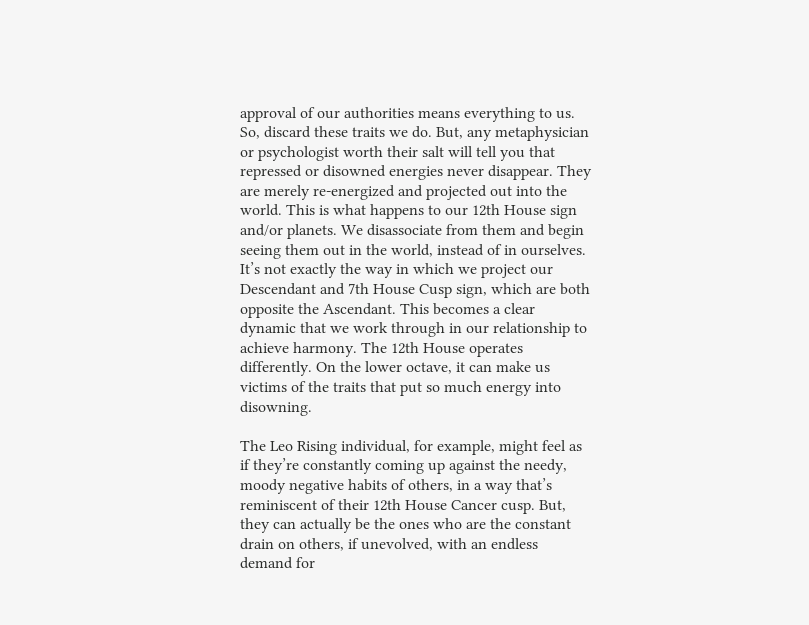approval of our authorities means everything to us. So, discard these traits we do. But, any metaphysician or psychologist worth their salt will tell you that repressed or disowned energies never disappear. They are merely re-energized and projected out into the world. This is what happens to our 12th House sign and/or planets. We disassociate from them and begin seeing them out in the world, instead of in ourselves. It’s not exactly the way in which we project our Descendant and 7th House Cusp sign, which are both opposite the Ascendant. This becomes a clear dynamic that we work through in our relationship to achieve harmony. The 12th House operates differently. On the lower octave, it can make us victims of the traits that put so much energy into disowning.

The Leo Rising individual, for example, might feel as if they’re constantly coming up against the needy, moody negative habits of others, in a way that’s reminiscent of their 12th House Cancer cusp. But, they can actually be the ones who are the constant drain on others, if unevolved, with an endless demand for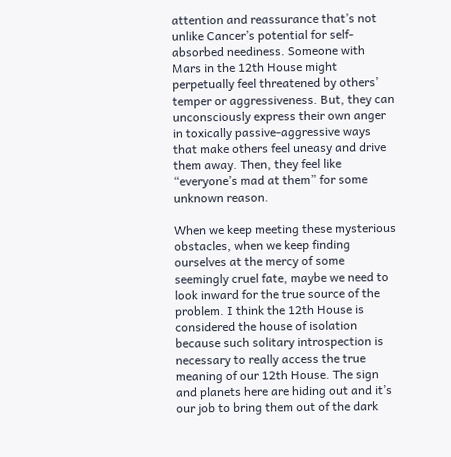attention and reassurance that’s not unlike Cancer’s potential for self-absorbed neediness. Someone with Mars in the 12th House might perpetually feel threatened by others’ temper or aggressiveness. But, they can unconsciously express their own anger in toxically passive-aggressive ways that make others feel uneasy and drive them away. Then, they feel like “everyone’s mad at them” for some unknown reason.

When we keep meeting these mysterious obstacles, when we keep finding ourselves at the mercy of some seemingly cruel fate, maybe we need to look inward for the true source of the problem. I think the 12th House is considered the house of isolation because such solitary introspection is necessary to really access the true meaning of our 12th House. The sign and planets here are hiding out and it’s our job to bring them out of the dark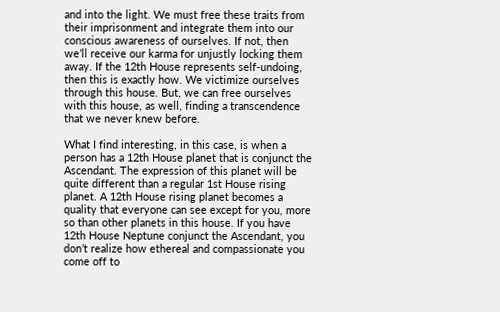and into the light. We must free these traits from their imprisonment and integrate them into our conscious awareness of ourselves. If not, then we’ll receive our karma for unjustly locking them away. If the 12th House represents self-undoing, then this is exactly how. We victimize ourselves through this house. But, we can free ourselves with this house, as well, finding a transcendence that we never knew before.

What I find interesting, in this case, is when a person has a 12th House planet that is conjunct the Ascendant. The expression of this planet will be quite different than a regular 1st House rising planet. A 12th House rising planet becomes a quality that everyone can see except for you, more so than other planets in this house. If you have 12th House Neptune conjunct the Ascendant, you don’t realize how ethereal and compassionate you come off to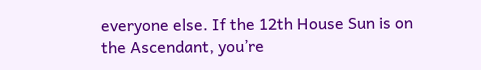everyone else. If the 12th House Sun is on the Ascendant, you’re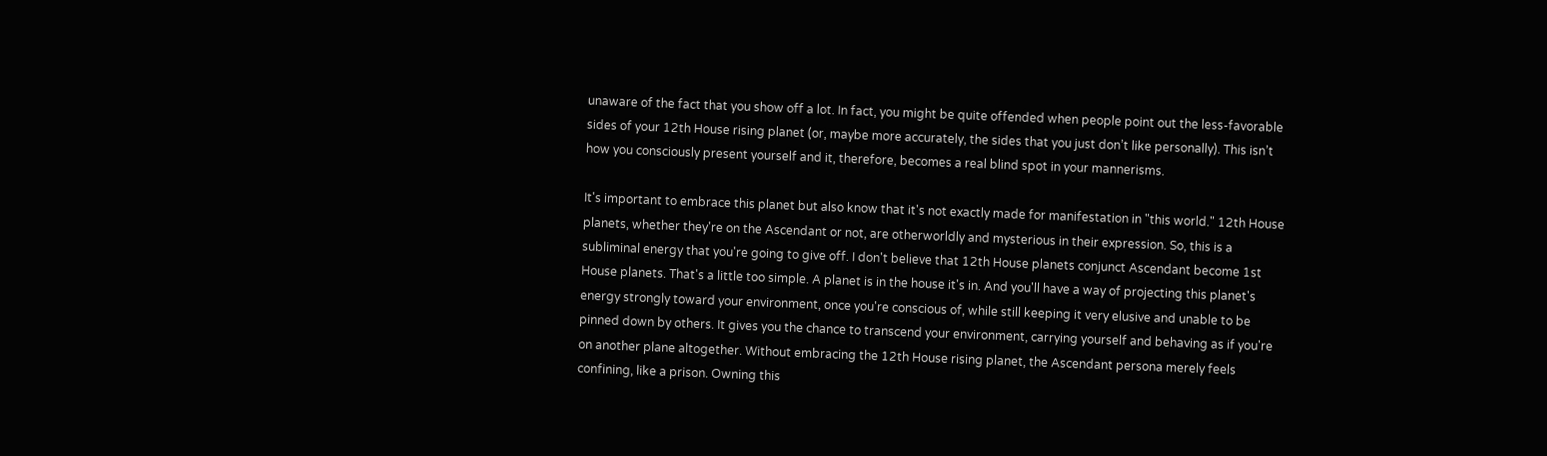unaware of the fact that you show off a lot. In fact, you might be quite offended when people point out the less-favorable sides of your 12th House rising planet (or, maybe more accurately, the sides that you just don’t like personally). This isn’t how you consciously present yourself and it, therefore, becomes a real blind spot in your mannerisms.

It's important to embrace this planet but also know that it's not exactly made for manifestation in "this world." 12th House planets, whether they're on the Ascendant or not, are otherworldly and mysterious in their expression. So, this is a subliminal energy that you're going to give off. I don't believe that 12th House planets conjunct Ascendant become 1st House planets. That's a little too simple. A planet is in the house it's in. And you'll have a way of projecting this planet's energy strongly toward your environment, once you're conscious of, while still keeping it very elusive and unable to be pinned down by others. It gives you the chance to transcend your environment, carrying yourself and behaving as if you're on another plane altogether. Without embracing the 12th House rising planet, the Ascendant persona merely feels confining, like a prison. Owning this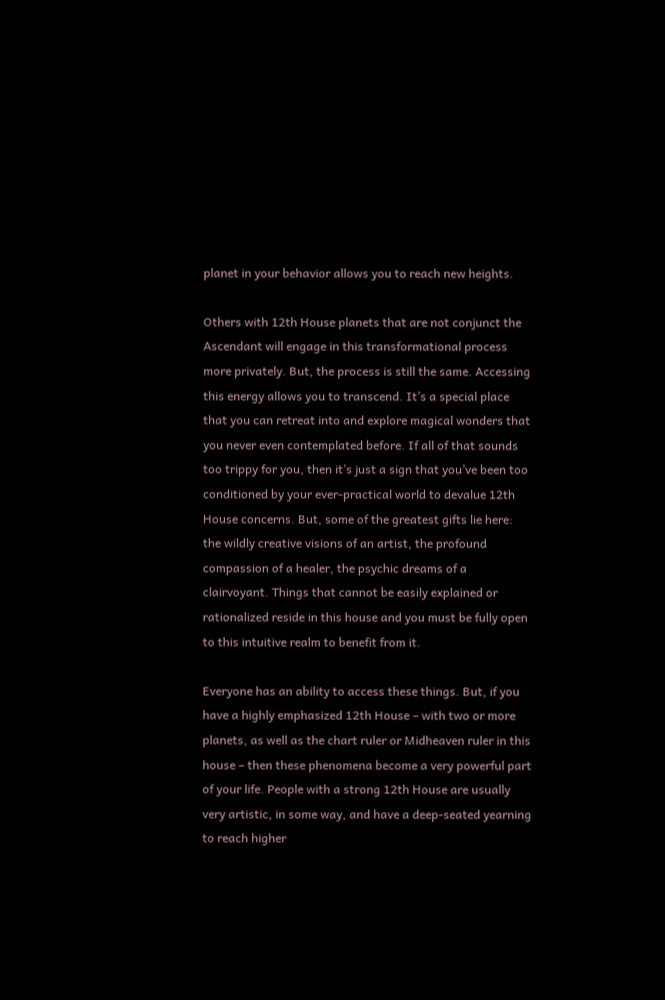planet in your behavior allows you to reach new heights.

Others with 12th House planets that are not conjunct the Ascendant will engage in this transformational process more privately. But, the process is still the same. Accessing this energy allows you to transcend. It’s a special place that you can retreat into and explore magical wonders that you never even contemplated before. If all of that sounds too trippy for you, then it’s just a sign that you’ve been too conditioned by your ever-practical world to devalue 12th House concerns. But, some of the greatest gifts lie here: the wildly creative visions of an artist, the profound compassion of a healer, the psychic dreams of a clairvoyant. Things that cannot be easily explained or rationalized reside in this house and you must be fully open to this intuitive realm to benefit from it.

Everyone has an ability to access these things. But, if you have a highly emphasized 12th House – with two or more planets, as well as the chart ruler or Midheaven ruler in this house – then these phenomena become a very powerful part of your life. People with a strong 12th House are usually very artistic, in some way, and have a deep-seated yearning to reach higher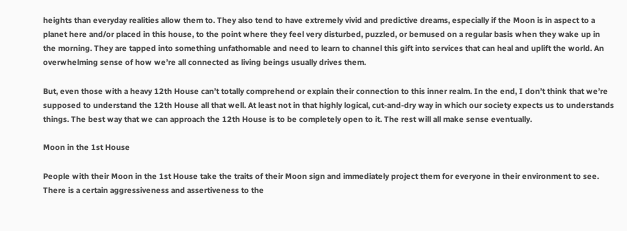heights than everyday realities allow them to. They also tend to have extremely vivid and predictive dreams, especially if the Moon is in aspect to a planet here and/or placed in this house, to the point where they feel very disturbed, puzzled, or bemused on a regular basis when they wake up in the morning. They are tapped into something unfathomable and need to learn to channel this gift into services that can heal and uplift the world. An overwhelming sense of how we’re all connected as living beings usually drives them.

But, even those with a heavy 12th House can’t totally comprehend or explain their connection to this inner realm. In the end, I don’t think that we’re supposed to understand the 12th House all that well. At least not in that highly logical, cut-and-dry way in which our society expects us to understands things. The best way that we can approach the 12th House is to be completely open to it. The rest will all make sense eventually.

Moon in the 1st House

People with their Moon in the 1st House take the traits of their Moon sign and immediately project them for everyone in their environment to see. There is a certain aggressiveness and assertiveness to the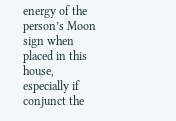energy of the person’s Moon sign when placed in this house, especially if conjunct the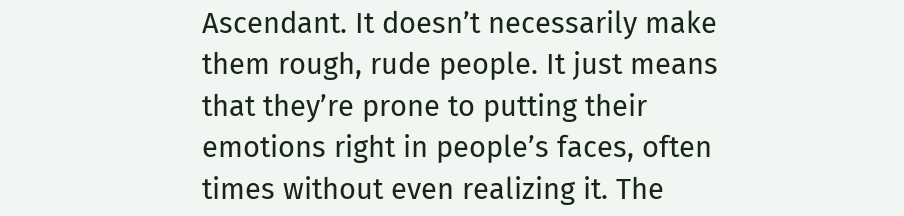Ascendant. It doesn’t necessarily make them rough, rude people. It just means that they’re prone to putting their emotions right in people’s faces, often times without even realizing it. The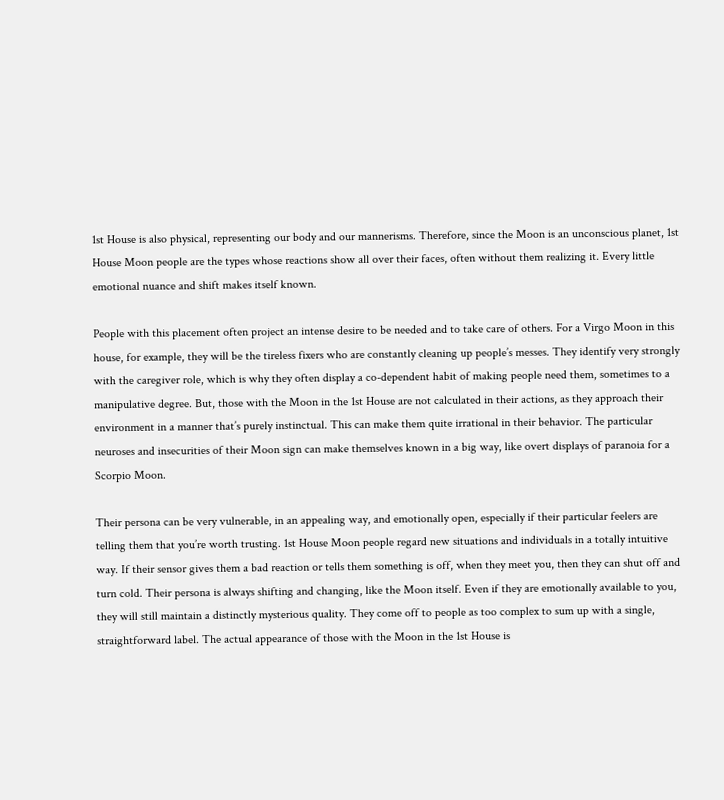1st House is also physical, representing our body and our mannerisms. Therefore, since the Moon is an unconscious planet, 1st House Moon people are the types whose reactions show all over their faces, often without them realizing it. Every little emotional nuance and shift makes itself known.

People with this placement often project an intense desire to be needed and to take care of others. For a Virgo Moon in this house, for example, they will be the tireless fixers who are constantly cleaning up people’s messes. They identify very strongly with the caregiver role, which is why they often display a co-dependent habit of making people need them, sometimes to a manipulative degree. But, those with the Moon in the 1st House are not calculated in their actions, as they approach their environment in a manner that’s purely instinctual. This can make them quite irrational in their behavior. The particular neuroses and insecurities of their Moon sign can make themselves known in a big way, like overt displays of paranoia for a Scorpio Moon.

Their persona can be very vulnerable, in an appealing way, and emotionally open, especially if their particular feelers are telling them that you’re worth trusting. 1st House Moon people regard new situations and individuals in a totally intuitive way. If their sensor gives them a bad reaction or tells them something is off, when they meet you, then they can shut off and turn cold. Their persona is always shifting and changing, like the Moon itself. Even if they are emotionally available to you, they will still maintain a distinctly mysterious quality. They come off to people as too complex to sum up with a single, straightforward label. The actual appearance of those with the Moon in the 1st House is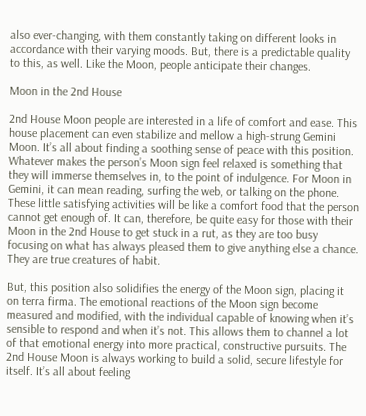also ever-changing, with them constantly taking on different looks in accordance with their varying moods. But, there is a predictable quality to this, as well. Like the Moon, people anticipate their changes.

Moon in the 2nd House

2nd House Moon people are interested in a life of comfort and ease. This house placement can even stabilize and mellow a high-strung Gemini Moon. It’s all about finding a soothing sense of peace with this position. Whatever makes the person’s Moon sign feel relaxed is something that they will immerse themselves in, to the point of indulgence. For Moon in Gemini, it can mean reading, surfing the web, or talking on the phone. These little satisfying activities will be like a comfort food that the person cannot get enough of. It can, therefore, be quite easy for those with their Moon in the 2nd House to get stuck in a rut, as they are too busy focusing on what has always pleased them to give anything else a chance. They are true creatures of habit.

But, this position also solidifies the energy of the Moon sign, placing it on terra firma. The emotional reactions of the Moon sign become measured and modified, with the individual capable of knowing when it’s sensible to respond and when it’s not. This allows them to channel a lot of that emotional energy into more practical, constructive pursuits. The 2nd House Moon is always working to build a solid, secure lifestyle for itself. It’s all about feeling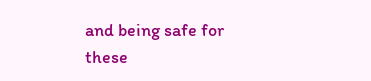and being safe for these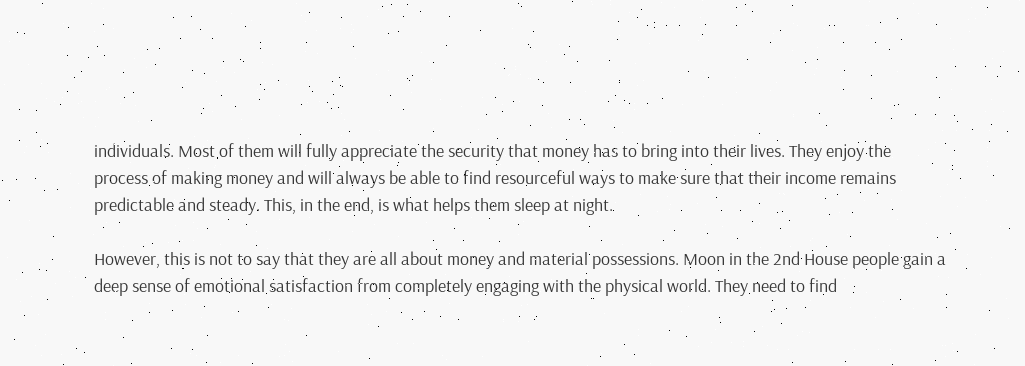individuals. Most of them will fully appreciate the security that money has to bring into their lives. They enjoy the process of making money and will always be able to find resourceful ways to make sure that their income remains predictable and steady. This, in the end, is what helps them sleep at night.

However, this is not to say that they are all about money and material possessions. Moon in the 2nd House people gain a deep sense of emotional satisfaction from completely engaging with the physical world. They need to find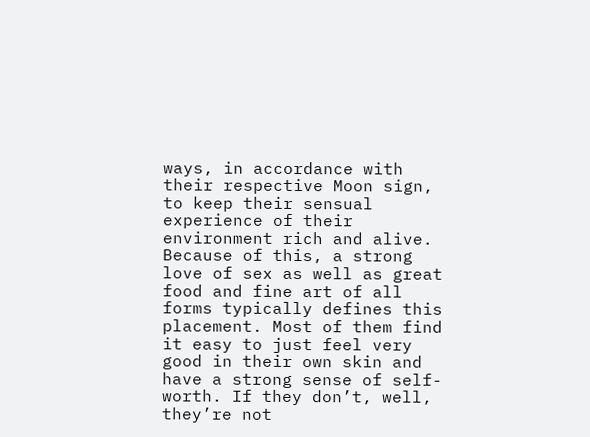ways, in accordance with their respective Moon sign, to keep their sensual experience of their environment rich and alive. Because of this, a strong love of sex as well as great food and fine art of all forms typically defines this placement. Most of them find it easy to just feel very good in their own skin and have a strong sense of self-worth. If they don’t, well, they’re not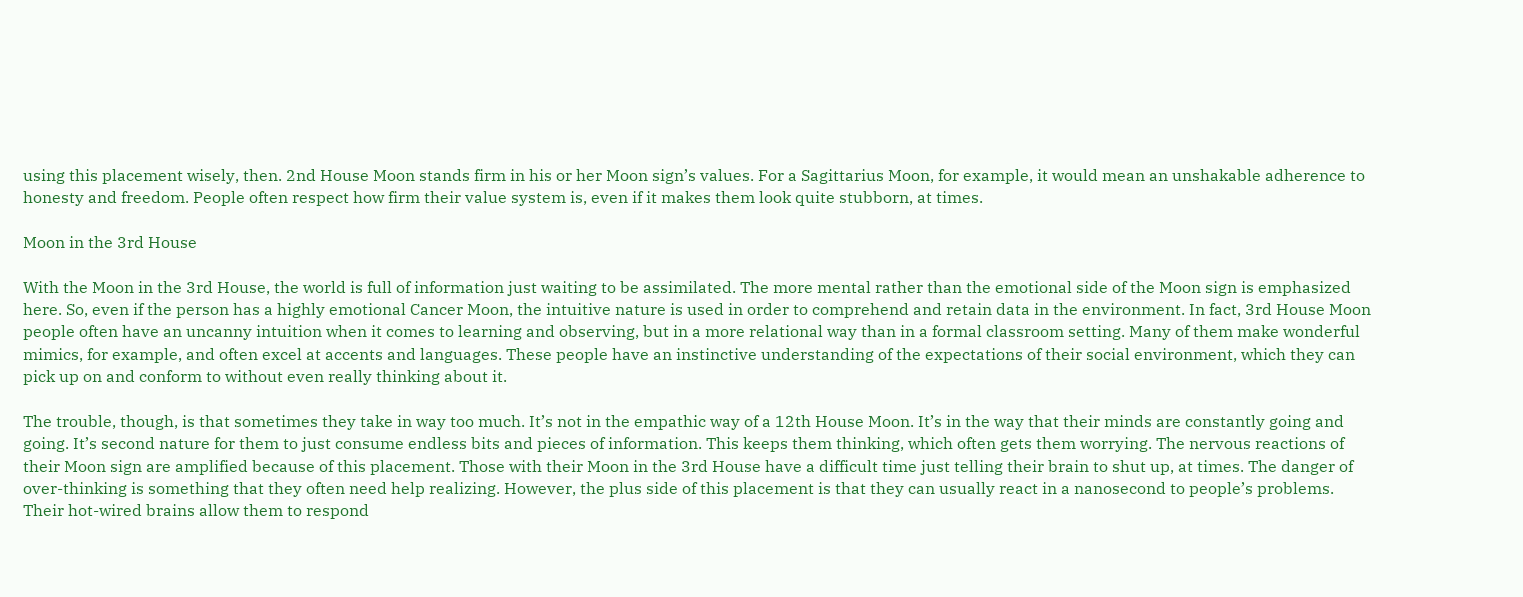using this placement wisely, then. 2nd House Moon stands firm in his or her Moon sign’s values. For a Sagittarius Moon, for example, it would mean an unshakable adherence to honesty and freedom. People often respect how firm their value system is, even if it makes them look quite stubborn, at times.

Moon in the 3rd House

With the Moon in the 3rd House, the world is full of information just waiting to be assimilated. The more mental rather than the emotional side of the Moon sign is emphasized here. So, even if the person has a highly emotional Cancer Moon, the intuitive nature is used in order to comprehend and retain data in the environment. In fact, 3rd House Moon people often have an uncanny intuition when it comes to learning and observing, but in a more relational way than in a formal classroom setting. Many of them make wonderful mimics, for example, and often excel at accents and languages. These people have an instinctive understanding of the expectations of their social environment, which they can pick up on and conform to without even really thinking about it.

The trouble, though, is that sometimes they take in way too much. It’s not in the empathic way of a 12th House Moon. It’s in the way that their minds are constantly going and going. It’s second nature for them to just consume endless bits and pieces of information. This keeps them thinking, which often gets them worrying. The nervous reactions of their Moon sign are amplified because of this placement. Those with their Moon in the 3rd House have a difficult time just telling their brain to shut up, at times. The danger of over-thinking is something that they often need help realizing. However, the plus side of this placement is that they can usually react in a nanosecond to people’s problems. Their hot-wired brains allow them to respond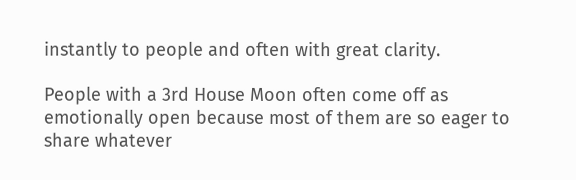instantly to people and often with great clarity.

People with a 3rd House Moon often come off as emotionally open because most of them are so eager to share whatever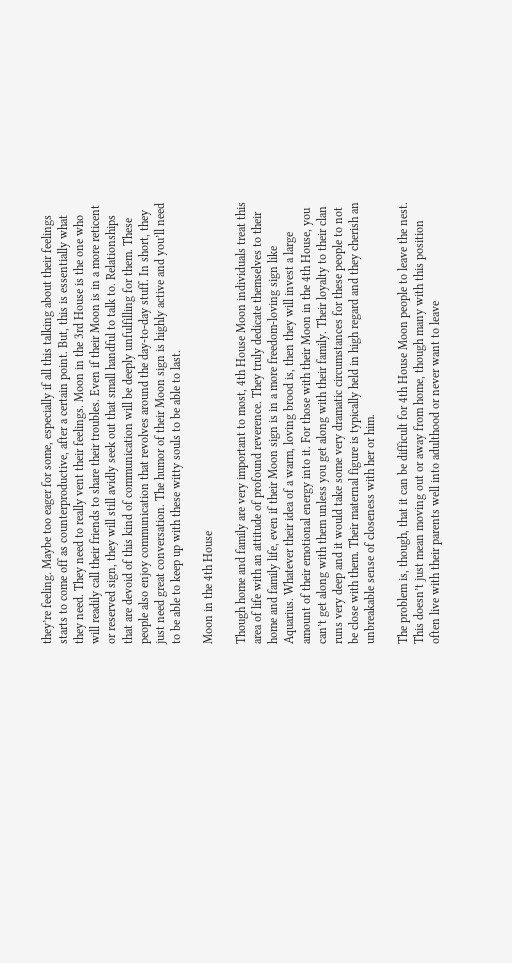they’re feeling. Maybe too eager for some, especially if all this talking about their feelings starts to come off as counterproductive, after a certain point. But, this is essentially what they need. They need to really vent their feelings. Moon in the 3rd House is the one who will readily call their friends to share their troubles. Even if their Moon is in a more reticent or reserved sign, they will still avidly seek out that small handful to talk to. Relationships that are devoid of this kind of communication will be deeply unfulfilling for them. These people also enjoy communication that revolves around the day-to-day stuff. In short, they just need great conversation. The humor of their Moon sign is highly active and you’ll need to be able to keep up with these witty souls to be able to last.

Moon in the 4th House

Though home and family are very important to most, 4th House Moon individuals treat this area of life with an attitude of profound reverence. They truly dedicate themselves to their home and family life, even if their Moon sign is in a more freedom-loving sign like Aquarius. Whatever their idea of a warm, loving brood is, then they will invest a large amount of their emotional energy into it. For those with their Moon in the 4th House, you can’t get along with them unless you get along with their family. Their loyalty to their clan runs very deep and it would take some very dramatic circumstances for these people to not be close with them. Their maternal figure is typically held in high regard and they cherish an unbreakable sense of closeness with her or him.

The problem is, though, that it can be difficult for 4th House Moon people to leave the nest. This doesn’t just mean moving out or away from home, though many with this position often live with their parents well into adulthood or never want to leave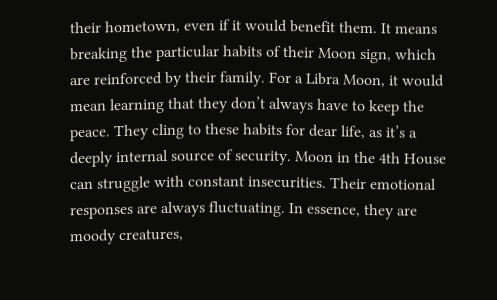their hometown, even if it would benefit them. It means breaking the particular habits of their Moon sign, which are reinforced by their family. For a Libra Moon, it would mean learning that they don’t always have to keep the peace. They cling to these habits for dear life, as it’s a deeply internal source of security. Moon in the 4th House can struggle with constant insecurities. Their emotional responses are always fluctuating. In essence, they are moody creatures,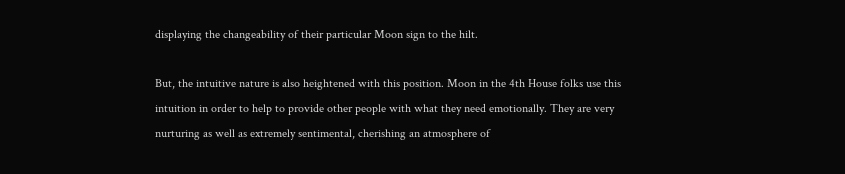displaying the changeability of their particular Moon sign to the hilt.

But, the intuitive nature is also heightened with this position. Moon in the 4th House folks use this intuition in order to help to provide other people with what they need emotionally. They are very nurturing as well as extremely sentimental, cherishing an atmosphere of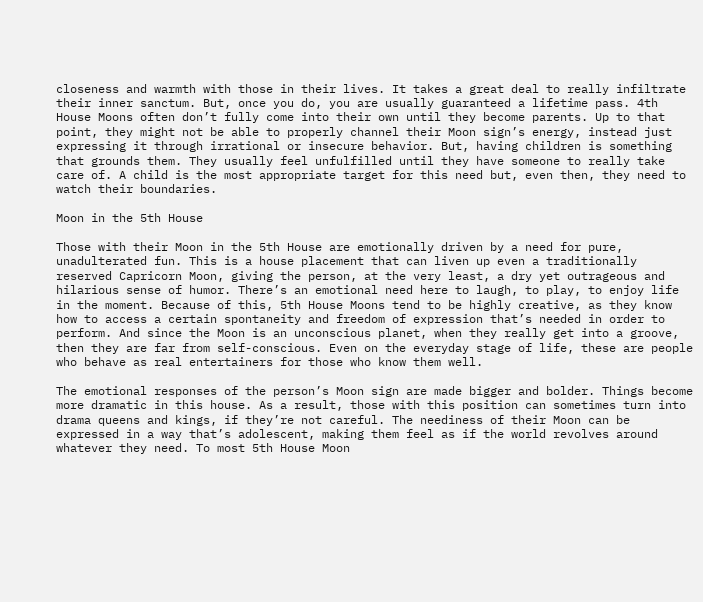closeness and warmth with those in their lives. It takes a great deal to really infiltrate their inner sanctum. But, once you do, you are usually guaranteed a lifetime pass. 4th House Moons often don’t fully come into their own until they become parents. Up to that point, they might not be able to properly channel their Moon sign’s energy, instead just expressing it through irrational or insecure behavior. But, having children is something that grounds them. They usually feel unfulfilled until they have someone to really take care of. A child is the most appropriate target for this need but, even then, they need to watch their boundaries.

Moon in the 5th House

Those with their Moon in the 5th House are emotionally driven by a need for pure, unadulterated fun. This is a house placement that can liven up even a traditionally reserved Capricorn Moon, giving the person, at the very least, a dry yet outrageous and hilarious sense of humor. There’s an emotional need here to laugh, to play, to enjoy life in the moment. Because of this, 5th House Moons tend to be highly creative, as they know how to access a certain spontaneity and freedom of expression that’s needed in order to perform. And since the Moon is an unconscious planet, when they really get into a groove, then they are far from self-conscious. Even on the everyday stage of life, these are people who behave as real entertainers for those who know them well.

The emotional responses of the person’s Moon sign are made bigger and bolder. Things become more dramatic in this house. As a result, those with this position can sometimes turn into drama queens and kings, if they’re not careful. The neediness of their Moon can be expressed in a way that’s adolescent, making them feel as if the world revolves around whatever they need. To most 5th House Moon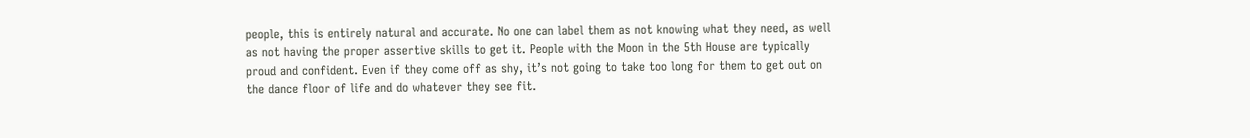people, this is entirely natural and accurate. No one can label them as not knowing what they need, as well as not having the proper assertive skills to get it. People with the Moon in the 5th House are typically proud and confident. Even if they come off as shy, it’s not going to take too long for them to get out on the dance floor of life and do whatever they see fit.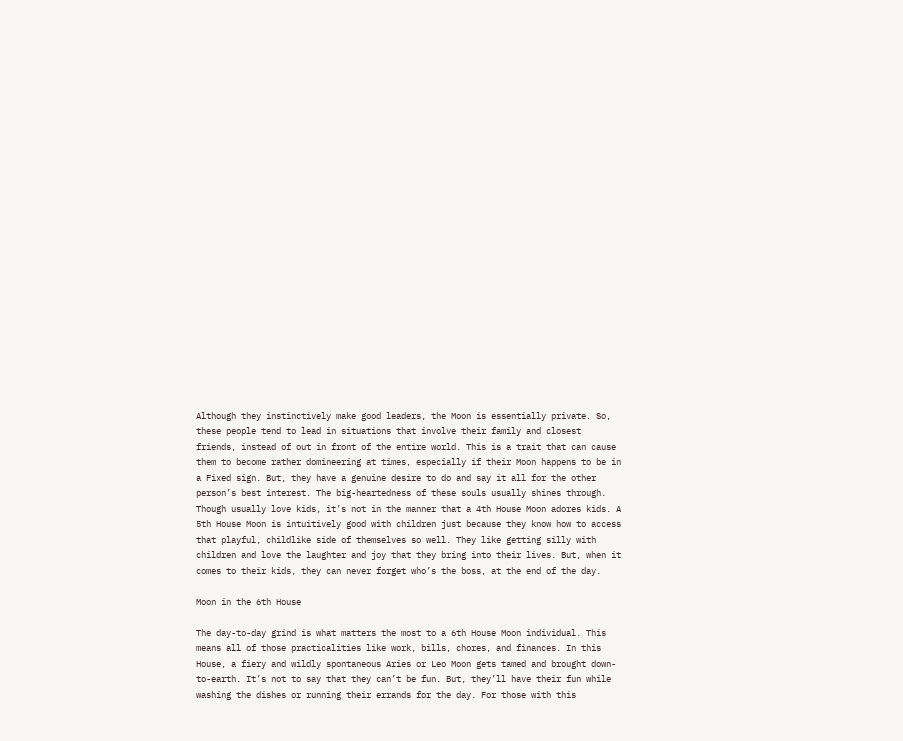Although they instinctively make good leaders, the Moon is essentially private. So, these people tend to lead in situations that involve their family and closest friends, instead of out in front of the entire world. This is a trait that can cause them to become rather domineering at times, especially if their Moon happens to be in a Fixed sign. But, they have a genuine desire to do and say it all for the other person’s best interest. The big-heartedness of these souls usually shines through. Though usually love kids, it’s not in the manner that a 4th House Moon adores kids. A 5th House Moon is intuitively good with children just because they know how to access that playful, childlike side of themselves so well. They like getting silly with children and love the laughter and joy that they bring into their lives. But, when it comes to their kids, they can never forget who’s the boss, at the end of the day.

Moon in the 6th House

The day-to-day grind is what matters the most to a 6th House Moon individual. This means all of those practicalities like work, bills, chores, and finances. In this House, a fiery and wildly spontaneous Aries or Leo Moon gets tamed and brought down-to-earth. It’s not to say that they can’t be fun. But, they’ll have their fun while washing the dishes or running their errands for the day. For those with this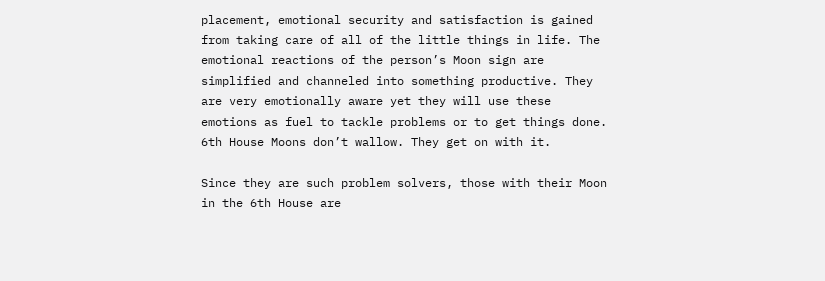placement, emotional security and satisfaction is gained from taking care of all of the little things in life. The emotional reactions of the person’s Moon sign are simplified and channeled into something productive. They are very emotionally aware yet they will use these emotions as fuel to tackle problems or to get things done. 6th House Moons don’t wallow. They get on with it.

Since they are such problem solvers, those with their Moon in the 6th House are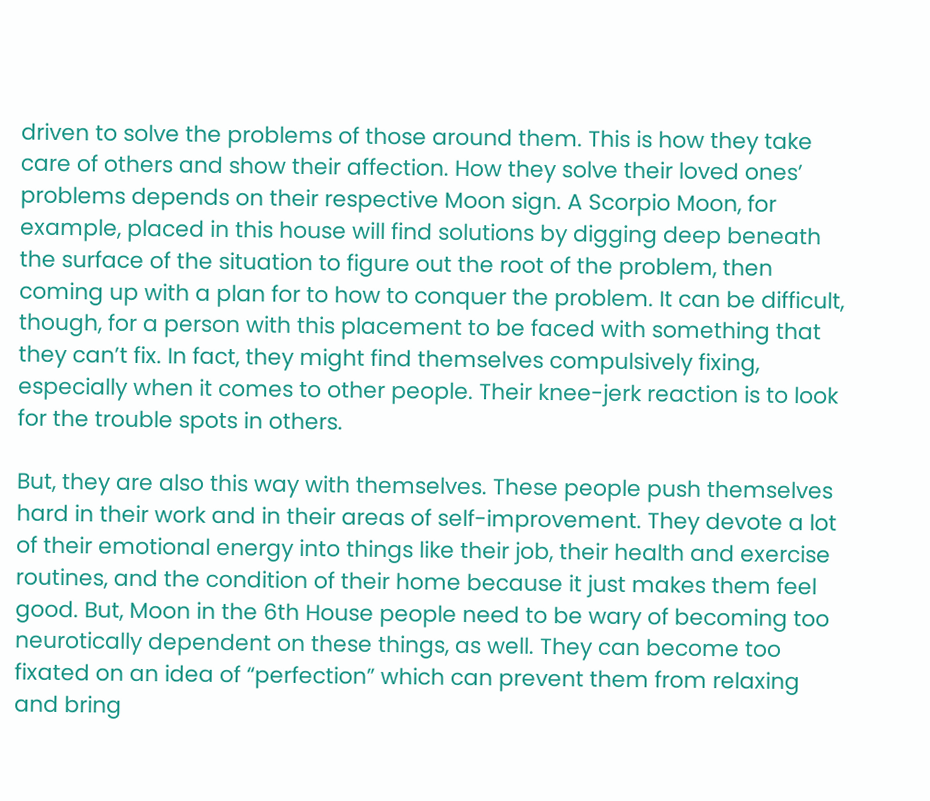driven to solve the problems of those around them. This is how they take care of others and show their affection. How they solve their loved ones’ problems depends on their respective Moon sign. A Scorpio Moon, for example, placed in this house will find solutions by digging deep beneath the surface of the situation to figure out the root of the problem, then coming up with a plan for to how to conquer the problem. It can be difficult, though, for a person with this placement to be faced with something that they can’t fix. In fact, they might find themselves compulsively fixing, especially when it comes to other people. Their knee-jerk reaction is to look for the trouble spots in others.

But, they are also this way with themselves. These people push themselves hard in their work and in their areas of self-improvement. They devote a lot of their emotional energy into things like their job, their health and exercise routines, and the condition of their home because it just makes them feel good. But, Moon in the 6th House people need to be wary of becoming too neurotically dependent on these things, as well. They can become too fixated on an idea of “perfection” which can prevent them from relaxing and bring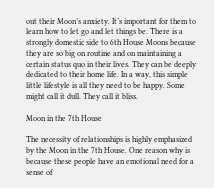out their Moon’s anxiety. It’s important for them to learn how to let go and let things be. There is a strongly domestic side to 6th House Moons because they are so big on routine and on maintaining a certain status quo in their lives. They can be deeply dedicated to their home life. In a way, this simple little lifestyle is all they need to be happy. Some might call it dull. They call it bliss.

Moon in the 7th House

The necessity of relationships is highly emphasized by the Moon in the 7th House. One reason why is because these people have an emotional need for a sense of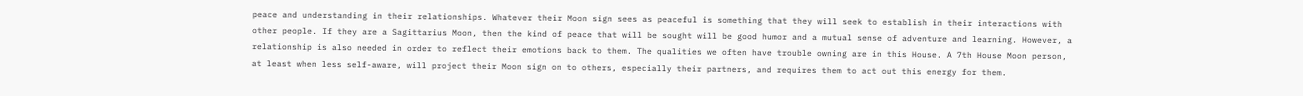peace and understanding in their relationships. Whatever their Moon sign sees as peaceful is something that they will seek to establish in their interactions with other people. If they are a Sagittarius Moon, then the kind of peace that will be sought will be good humor and a mutual sense of adventure and learning. However, a relationship is also needed in order to reflect their emotions back to them. The qualities we often have trouble owning are in this House. A 7th House Moon person, at least when less self-aware, will project their Moon sign on to others, especially their partners, and requires them to act out this energy for them.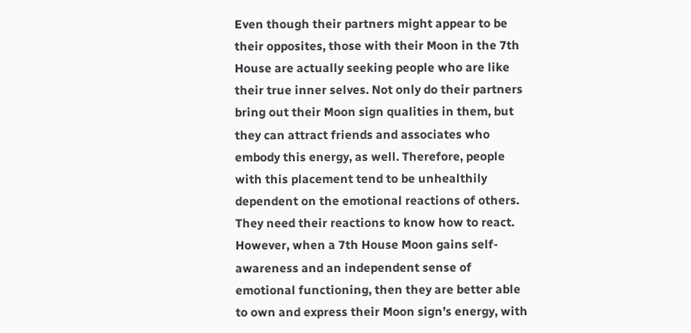Even though their partners might appear to be their opposites, those with their Moon in the 7th House are actually seeking people who are like their true inner selves. Not only do their partners bring out their Moon sign qualities in them, but they can attract friends and associates who embody this energy, as well. Therefore, people with this placement tend to be unhealthily dependent on the emotional reactions of others. They need their reactions to know how to react. However, when a 7th House Moon gains self-awareness and an independent sense of emotional functioning, then they are better able to own and express their Moon sign’s energy, with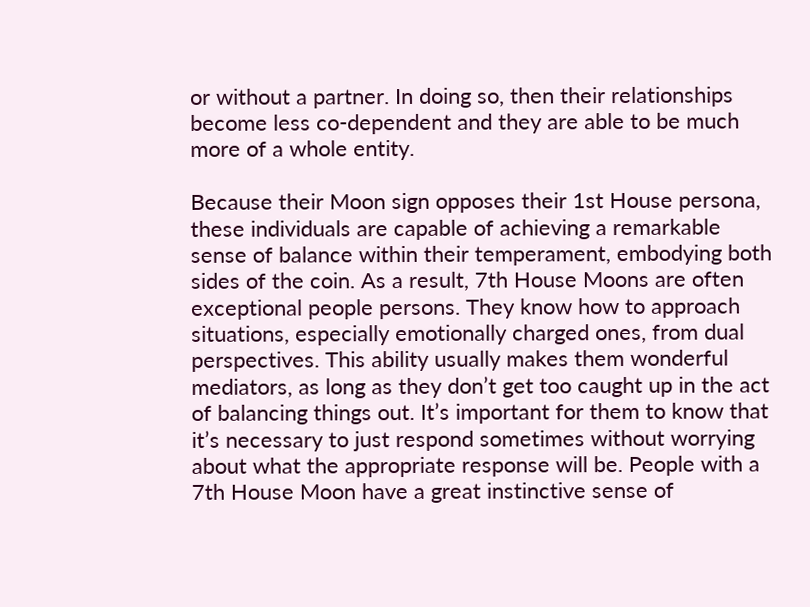or without a partner. In doing so, then their relationships become less co-dependent and they are able to be much more of a whole entity.

Because their Moon sign opposes their 1st House persona, these individuals are capable of achieving a remarkable sense of balance within their temperament, embodying both sides of the coin. As a result, 7th House Moons are often exceptional people persons. They know how to approach situations, especially emotionally charged ones, from dual perspectives. This ability usually makes them wonderful mediators, as long as they don’t get too caught up in the act of balancing things out. It’s important for them to know that it’s necessary to just respond sometimes without worrying about what the appropriate response will be. People with a 7th House Moon have a great instinctive sense of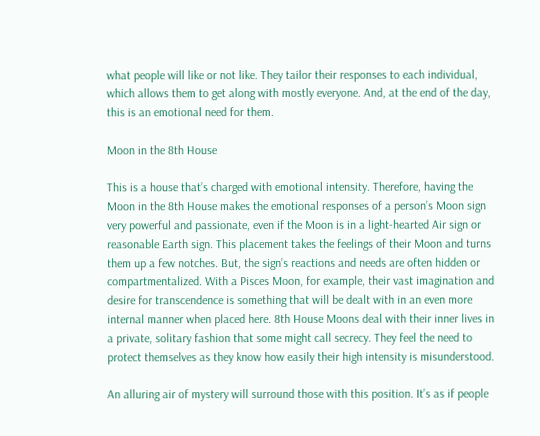what people will like or not like. They tailor their responses to each individual, which allows them to get along with mostly everyone. And, at the end of the day, this is an emotional need for them.

Moon in the 8th House

This is a house that’s charged with emotional intensity. Therefore, having the Moon in the 8th House makes the emotional responses of a person’s Moon sign very powerful and passionate, even if the Moon is in a light-hearted Air sign or reasonable Earth sign. This placement takes the feelings of their Moon and turns them up a few notches. But, the sign’s reactions and needs are often hidden or compartmentalized. With a Pisces Moon, for example, their vast imagination and desire for transcendence is something that will be dealt with in an even more internal manner when placed here. 8th House Moons deal with their inner lives in a private, solitary fashion that some might call secrecy. They feel the need to protect themselves as they know how easily their high intensity is misunderstood.

An alluring air of mystery will surround those with this position. It’s as if people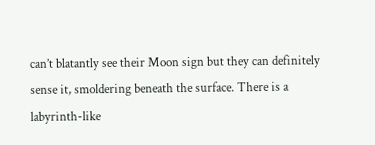can’t blatantly see their Moon sign but they can definitely sense it, smoldering beneath the surface. There is a labyrinth-like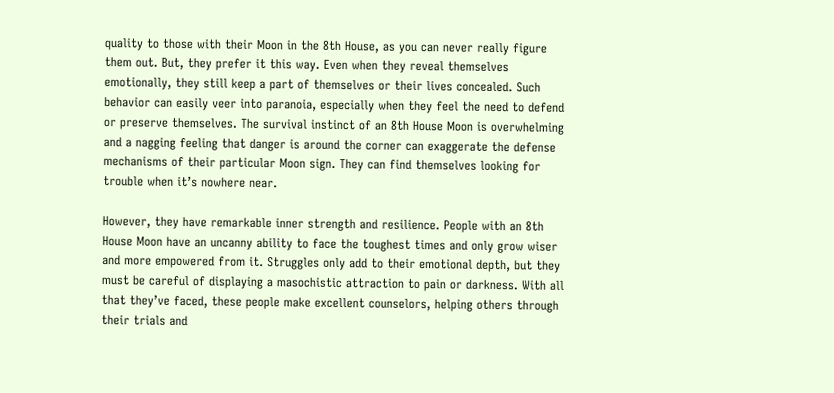quality to those with their Moon in the 8th House, as you can never really figure them out. But, they prefer it this way. Even when they reveal themselves emotionally, they still keep a part of themselves or their lives concealed. Such behavior can easily veer into paranoia, especially when they feel the need to defend or preserve themselves. The survival instinct of an 8th House Moon is overwhelming and a nagging feeling that danger is around the corner can exaggerate the defense mechanisms of their particular Moon sign. They can find themselves looking for trouble when it’s nowhere near.

However, they have remarkable inner strength and resilience. People with an 8th House Moon have an uncanny ability to face the toughest times and only grow wiser and more empowered from it. Struggles only add to their emotional depth, but they must be careful of displaying a masochistic attraction to pain or darkness. With all that they’ve faced, these people make excellent counselors, helping others through their trials and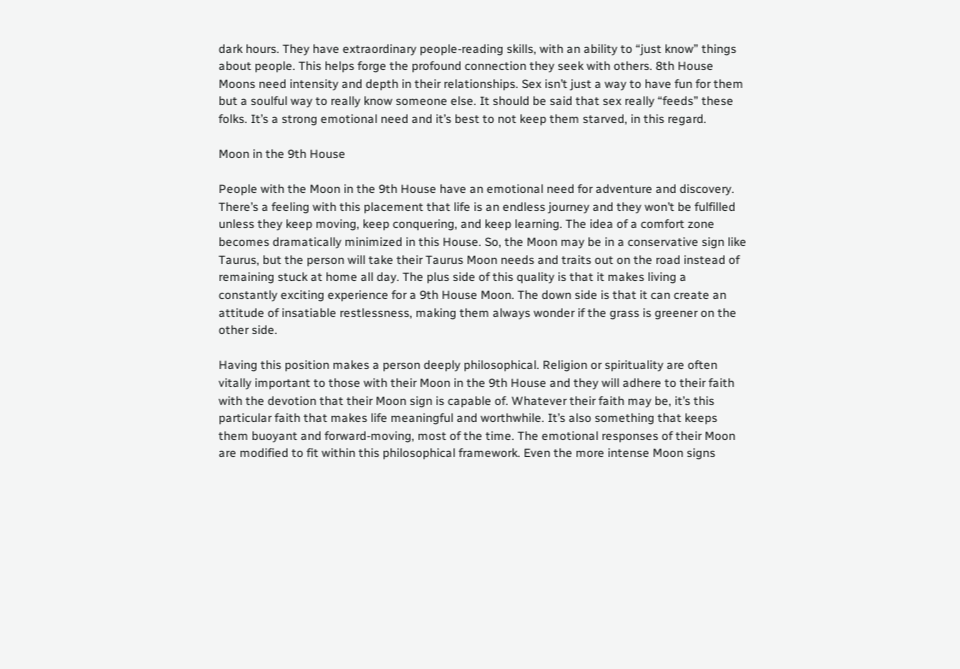dark hours. They have extraordinary people-reading skills, with an ability to “just know” things about people. This helps forge the profound connection they seek with others. 8th House Moons need intensity and depth in their relationships. Sex isn’t just a way to have fun for them but a soulful way to really know someone else. It should be said that sex really “feeds” these folks. It’s a strong emotional need and it’s best to not keep them starved, in this regard.

Moon in the 9th House

People with the Moon in the 9th House have an emotional need for adventure and discovery. There’s a feeling with this placement that life is an endless journey and they won’t be fulfilled unless they keep moving, keep conquering, and keep learning. The idea of a comfort zone becomes dramatically minimized in this House. So, the Moon may be in a conservative sign like Taurus, but the person will take their Taurus Moon needs and traits out on the road instead of remaining stuck at home all day. The plus side of this quality is that it makes living a constantly exciting experience for a 9th House Moon. The down side is that it can create an attitude of insatiable restlessness, making them always wonder if the grass is greener on the other side.

Having this position makes a person deeply philosophical. Religion or spirituality are often vitally important to those with their Moon in the 9th House and they will adhere to their faith with the devotion that their Moon sign is capable of. Whatever their faith may be, it’s this particular faith that makes life meaningful and worthwhile. It’s also something that keeps them buoyant and forward-moving, most of the time. The emotional responses of their Moon are modified to fit within this philosophical framework. Even the more intense Moon signs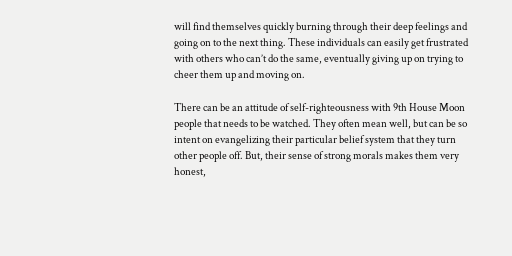will find themselves quickly burning through their deep feelings and going on to the next thing. These individuals can easily get frustrated with others who can’t do the same, eventually giving up on trying to cheer them up and moving on.

There can be an attitude of self-righteousness with 9th House Moon people that needs to be watched. They often mean well, but can be so intent on evangelizing their particular belief system that they turn other people off. But, their sense of strong morals makes them very honest,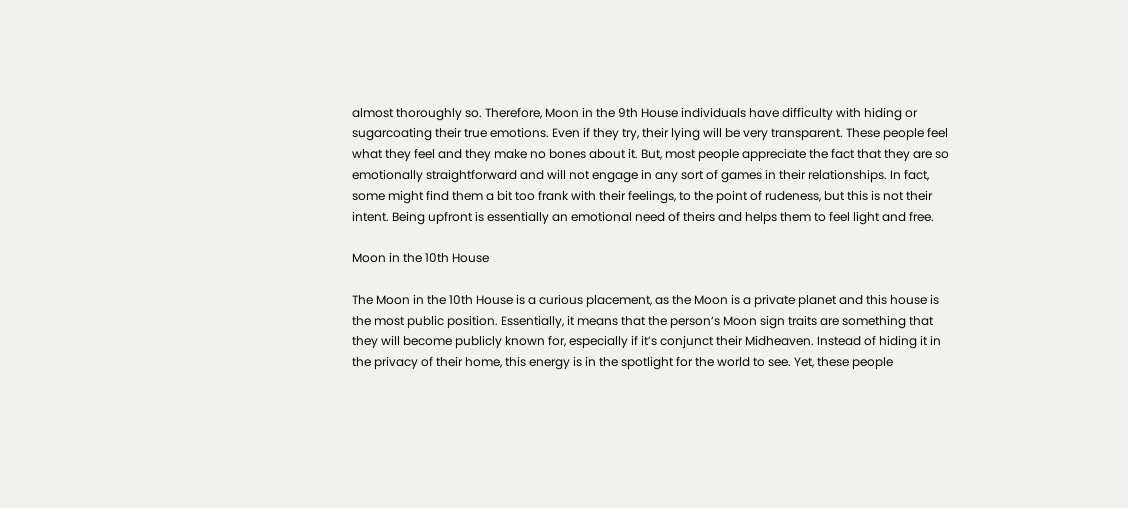almost thoroughly so. Therefore, Moon in the 9th House individuals have difficulty with hiding or sugarcoating their true emotions. Even if they try, their lying will be very transparent. These people feel what they feel and they make no bones about it. But, most people appreciate the fact that they are so emotionally straightforward and will not engage in any sort of games in their relationships. In fact, some might find them a bit too frank with their feelings, to the point of rudeness, but this is not their intent. Being upfront is essentially an emotional need of theirs and helps them to feel light and free.

Moon in the 10th House

The Moon in the 10th House is a curious placement, as the Moon is a private planet and this house is the most public position. Essentially, it means that the person’s Moon sign traits are something that they will become publicly known for, especially if it’s conjunct their Midheaven. Instead of hiding it in the privacy of their home, this energy is in the spotlight for the world to see. Yet, these people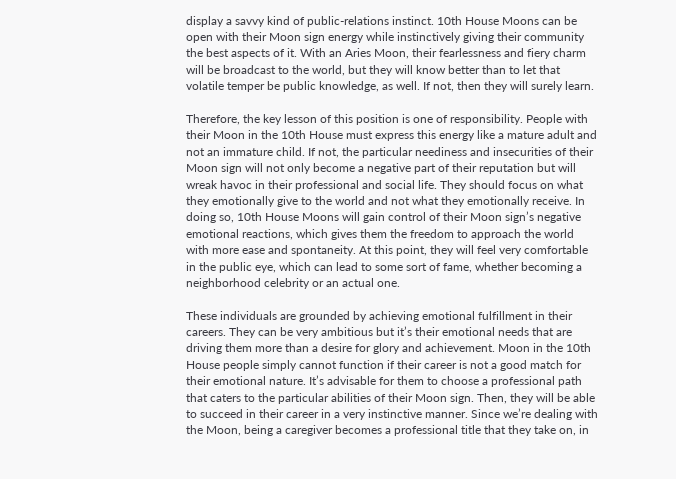display a savvy kind of public-relations instinct. 10th House Moons can be open with their Moon sign energy while instinctively giving their community the best aspects of it. With an Aries Moon, their fearlessness and fiery charm will be broadcast to the world, but they will know better than to let that volatile temper be public knowledge, as well. If not, then they will surely learn.

Therefore, the key lesson of this position is one of responsibility. People with their Moon in the 10th House must express this energy like a mature adult and not an immature child. If not, the particular neediness and insecurities of their Moon sign will not only become a negative part of their reputation but will wreak havoc in their professional and social life. They should focus on what they emotionally give to the world and not what they emotionally receive. In doing so, 10th House Moons will gain control of their Moon sign’s negative emotional reactions, which gives them the freedom to approach the world with more ease and spontaneity. At this point, they will feel very comfortable in the public eye, which can lead to some sort of fame, whether becoming a neighborhood celebrity or an actual one.

These individuals are grounded by achieving emotional fulfillment in their careers. They can be very ambitious but it’s their emotional needs that are driving them more than a desire for glory and achievement. Moon in the 10th House people simply cannot function if their career is not a good match for their emotional nature. It’s advisable for them to choose a professional path that caters to the particular abilities of their Moon sign. Then, they will be able to succeed in their career in a very instinctive manner. Since we’re dealing with the Moon, being a caregiver becomes a professional title that they take on, in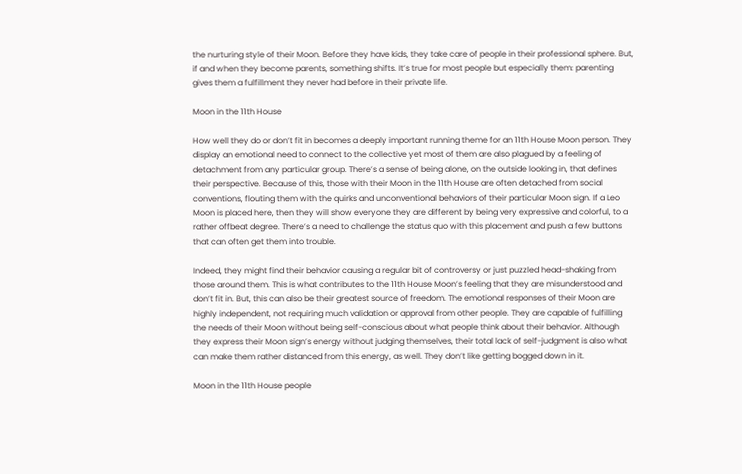the nurturing style of their Moon. Before they have kids, they take care of people in their professional sphere. But, if and when they become parents, something shifts. It’s true for most people but especially them: parenting gives them a fulfillment they never had before in their private life.

Moon in the 11th House

How well they do or don’t fit in becomes a deeply important running theme for an 11th House Moon person. They display an emotional need to connect to the collective yet most of them are also plagued by a feeling of detachment from any particular group. There’s a sense of being alone, on the outside looking in, that defines their perspective. Because of this, those with their Moon in the 11th House are often detached from social conventions, flouting them with the quirks and unconventional behaviors of their particular Moon sign. If a Leo Moon is placed here, then they will show everyone they are different by being very expressive and colorful, to a rather offbeat degree. There’s a need to challenge the status quo with this placement and push a few buttons that can often get them into trouble.

Indeed, they might find their behavior causing a regular bit of controversy or just puzzled head-shaking from those around them. This is what contributes to the 11th House Moon’s feeling that they are misunderstood and don’t fit in. But, this can also be their greatest source of freedom. The emotional responses of their Moon are highly independent, not requiring much validation or approval from other people. They are capable of fulfilling the needs of their Moon without being self-conscious about what people think about their behavior. Although they express their Moon sign’s energy without judging themselves, their total lack of self-judgment is also what can make them rather distanced from this energy, as well. They don’t like getting bogged down in it.

Moon in the 11th House people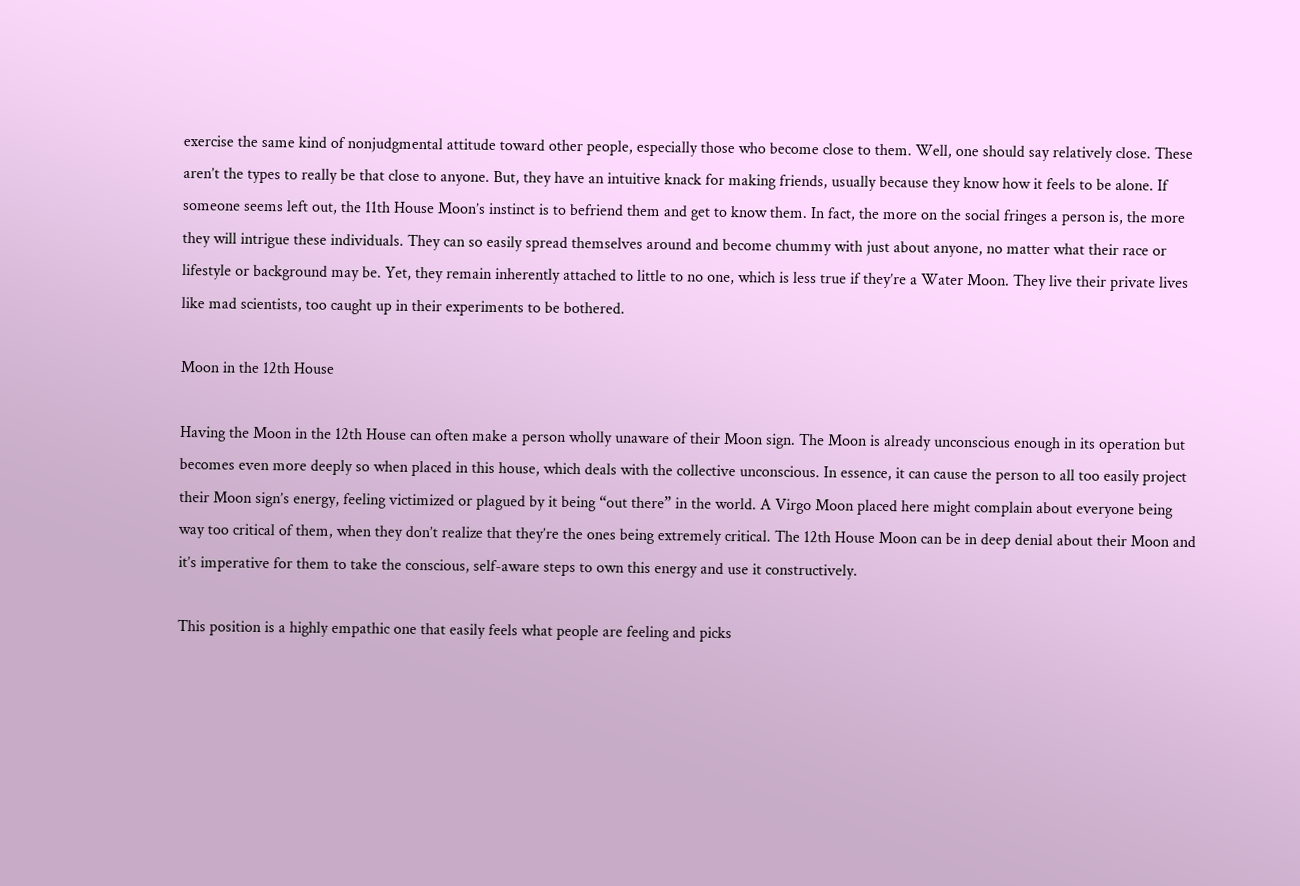exercise the same kind of nonjudgmental attitude toward other people, especially those who become close to them. Well, one should say relatively close. These aren’t the types to really be that close to anyone. But, they have an intuitive knack for making friends, usually because they know how it feels to be alone. If someone seems left out, the 11th House Moon’s instinct is to befriend them and get to know them. In fact, the more on the social fringes a person is, the more they will intrigue these individuals. They can so easily spread themselves around and become chummy with just about anyone, no matter what their race or lifestyle or background may be. Yet, they remain inherently attached to little to no one, which is less true if they’re a Water Moon. They live their private lives like mad scientists, too caught up in their experiments to be bothered.

Moon in the 12th House

Having the Moon in the 12th House can often make a person wholly unaware of their Moon sign. The Moon is already unconscious enough in its operation but becomes even more deeply so when placed in this house, which deals with the collective unconscious. In essence, it can cause the person to all too easily project their Moon sign’s energy, feeling victimized or plagued by it being “out there” in the world. A Virgo Moon placed here might complain about everyone being way too critical of them, when they don’t realize that they’re the ones being extremely critical. The 12th House Moon can be in deep denial about their Moon and it’s imperative for them to take the conscious, self-aware steps to own this energy and use it constructively.

This position is a highly empathic one that easily feels what people are feeling and picks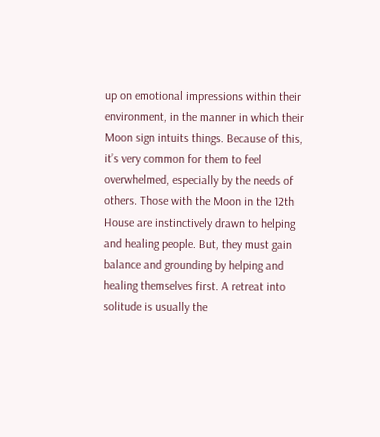up on emotional impressions within their environment, in the manner in which their Moon sign intuits things. Because of this, it’s very common for them to feel overwhelmed, especially by the needs of others. Those with the Moon in the 12th House are instinctively drawn to helping and healing people. But, they must gain balance and grounding by helping and healing themselves first. A retreat into solitude is usually the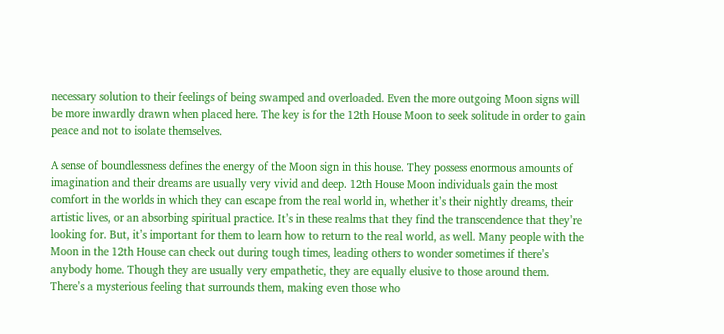necessary solution to their feelings of being swamped and overloaded. Even the more outgoing Moon signs will be more inwardly drawn when placed here. The key is for the 12th House Moon to seek solitude in order to gain peace and not to isolate themselves.

A sense of boundlessness defines the energy of the Moon sign in this house. They possess enormous amounts of imagination and their dreams are usually very vivid and deep. 12th House Moon individuals gain the most comfort in the worlds in which they can escape from the real world in, whether it’s their nightly dreams, their artistic lives, or an absorbing spiritual practice. It’s in these realms that they find the transcendence that they’re looking for. But, it’s important for them to learn how to return to the real world, as well. Many people with the Moon in the 12th House can check out during tough times, leading others to wonder sometimes if there’s anybody home. Though they are usually very empathetic, they are equally elusive to those around them. There’s a mysterious feeling that surrounds them, making even those who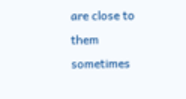are close to them sometimes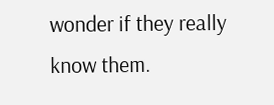wonder if they really know them.